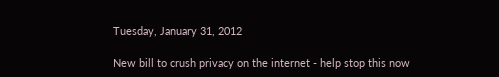Tuesday, January 31, 2012

New bill to crush privacy on the internet - help stop this now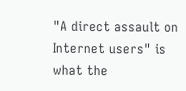"A direct assault on Internet users" is what the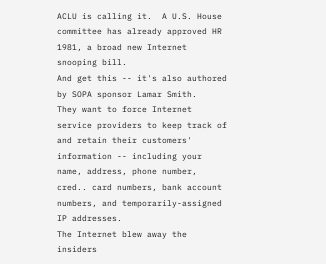ACLU is calling it.  A U.S. House committee has already approved HR 1981, a broad new Internet snooping bill.
And get this -- it's also authored by SOPA sponsor Lamar Smith.
They want to force Internet service providers to keep track of and retain their customers' information -- including your name, address, phone number, cred.. card numbers, bank account numbers, and temporarily-assigned IP addresses.
The Internet blew away the insiders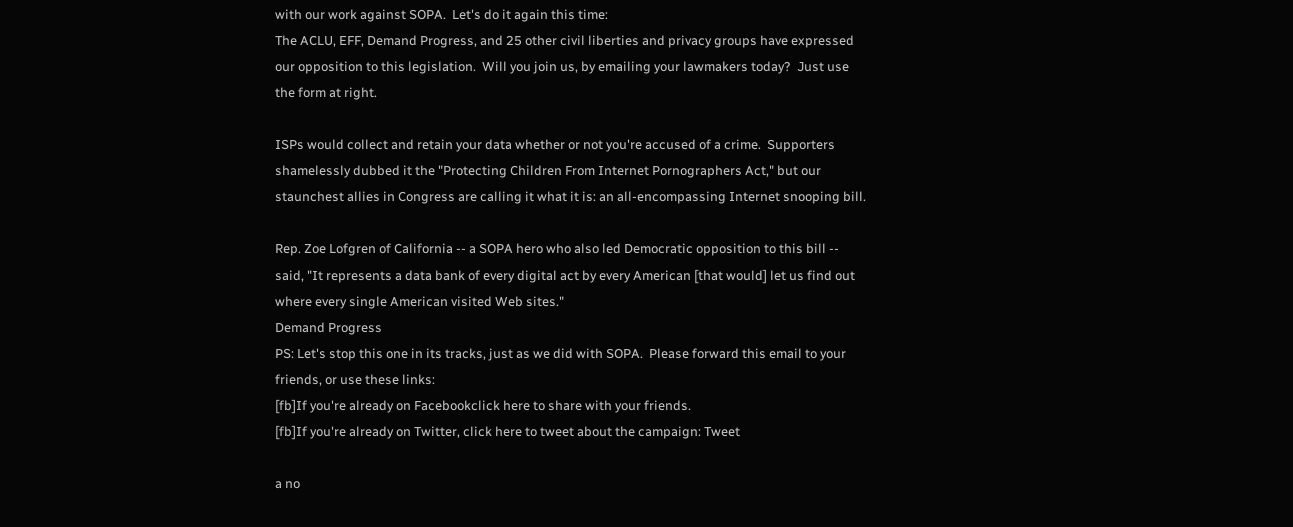with our work against SOPA.  Let's do it again this time:
The ACLU, EFF, Demand Progress, and 25 other civil liberties and privacy groups have expressed our opposition to this legislation.  Will you join us, by emailing your lawmakers today?  Just use the form at right.

ISPs would collect and retain your data whether or not you're accused of a crime.  Supporters shamelessly dubbed it the "Protecting Children From Internet Pornographers Act," but our staunchest allies in Congress are calling it what it is: an all-encompassing Internet snooping bill.

Rep. Zoe Lofgren of California -- a SOPA hero who also led Democratic opposition to this bill -- said, "It represents a data bank of every digital act by every American [that would] let us find out where every single American visited Web sites."
Demand Progress
PS: Let's stop this one in its tracks, just as we did with SOPA.  Please forward this email to your friends, or use these links:
[fb]If you're already on Facebookclick here to share with your friends.
[fb]If you're already on Twitter, click here to tweet about the campaign: Tweet

a no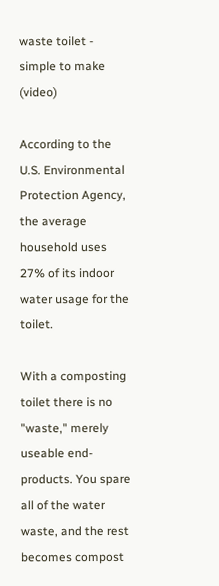waste toilet - simple to make (video)

According to the U.S. Environmental Protection Agency, the average household uses 27% of its indoor water usage for the toilet.

With a composting toilet there is no "waste," merely useable end-products. You spare all of the water waste, and the rest becomes compost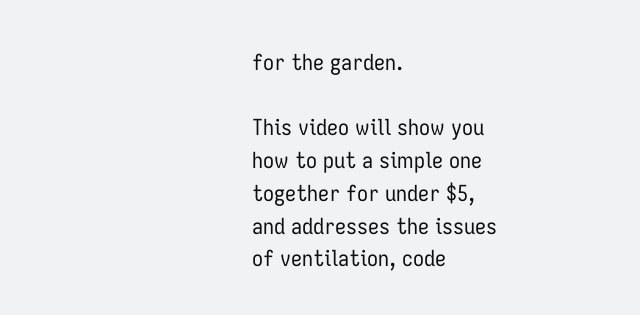for the garden.

This video will show you how to put a simple one together for under $5, and addresses the issues of ventilation, code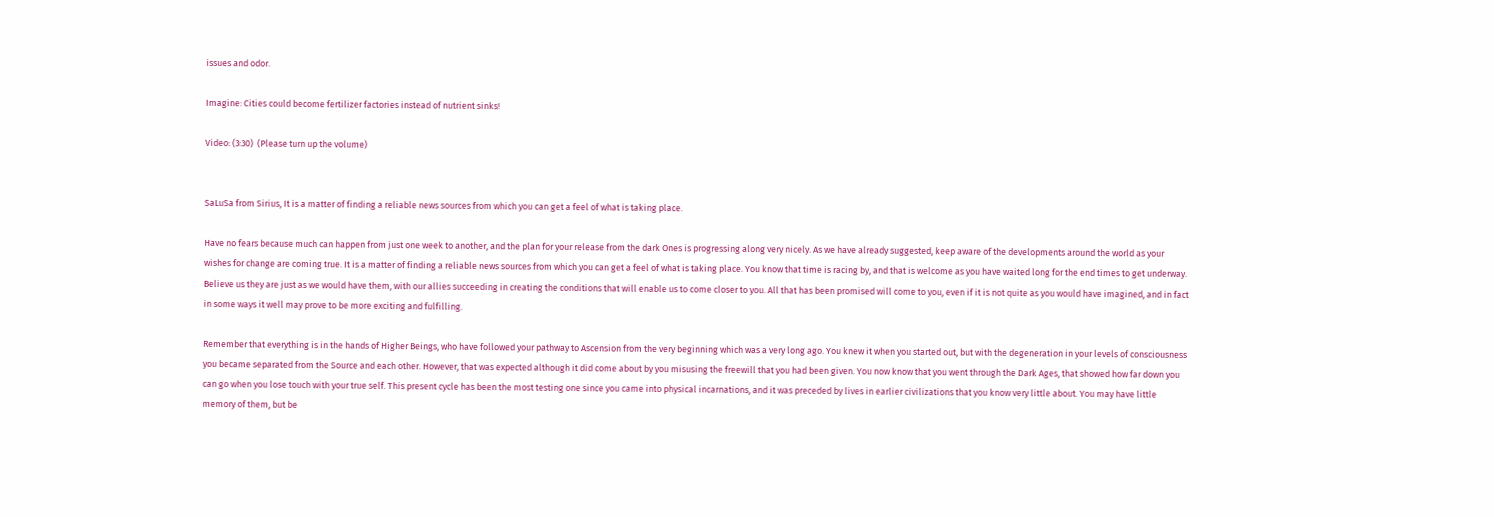issues and odor.

Imagine: Cities could become fertilizer factories instead of nutrient sinks!

Video: (3:30)  (Please turn up the volume)


SaLuSa from Sirius, It is a matter of finding a reliable news sources from which you can get a feel of what is taking place.

Have no fears because much can happen from just one week to another, and the plan for your release from the dark Ones is progressing along very nicely. As we have already suggested, keep aware of the developments around the world as your wishes for change are coming true. It is a matter of finding a reliable news sources from which you can get a feel of what is taking place. You know that time is racing by, and that is welcome as you have waited long for the end times to get underway. Believe us they are just as we would have them, with our allies succeeding in creating the conditions that will enable us to come closer to you. All that has been promised will come to you, even if it is not quite as you would have imagined, and in fact in some ways it well may prove to be more exciting and fulfilling.

Remember that everything is in the hands of Higher Beings, who have followed your pathway to Ascension from the very beginning which was a very long ago. You knew it when you started out, but with the degeneration in your levels of consciousness you became separated from the Source and each other. However, that was expected although it did come about by you misusing the freewill that you had been given. You now know that you went through the Dark Ages, that showed how far down you can go when you lose touch with your true self. This present cycle has been the most testing one since you came into physical incarnations, and it was preceded by lives in earlier civilizations that you know very little about. You may have little memory of them, but be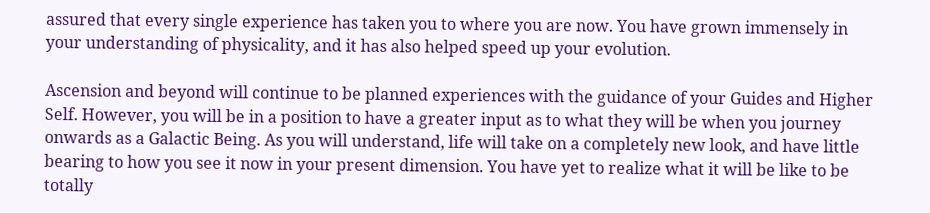assured that every single experience has taken you to where you are now. You have grown immensely in your understanding of physicality, and it has also helped speed up your evolution.

Ascension and beyond will continue to be planned experiences with the guidance of your Guides and Higher Self. However, you will be in a position to have a greater input as to what they will be when you journey onwards as a Galactic Being. As you will understand, life will take on a completely new look, and have little bearing to how you see it now in your present dimension. You have yet to realize what it will be like to be totally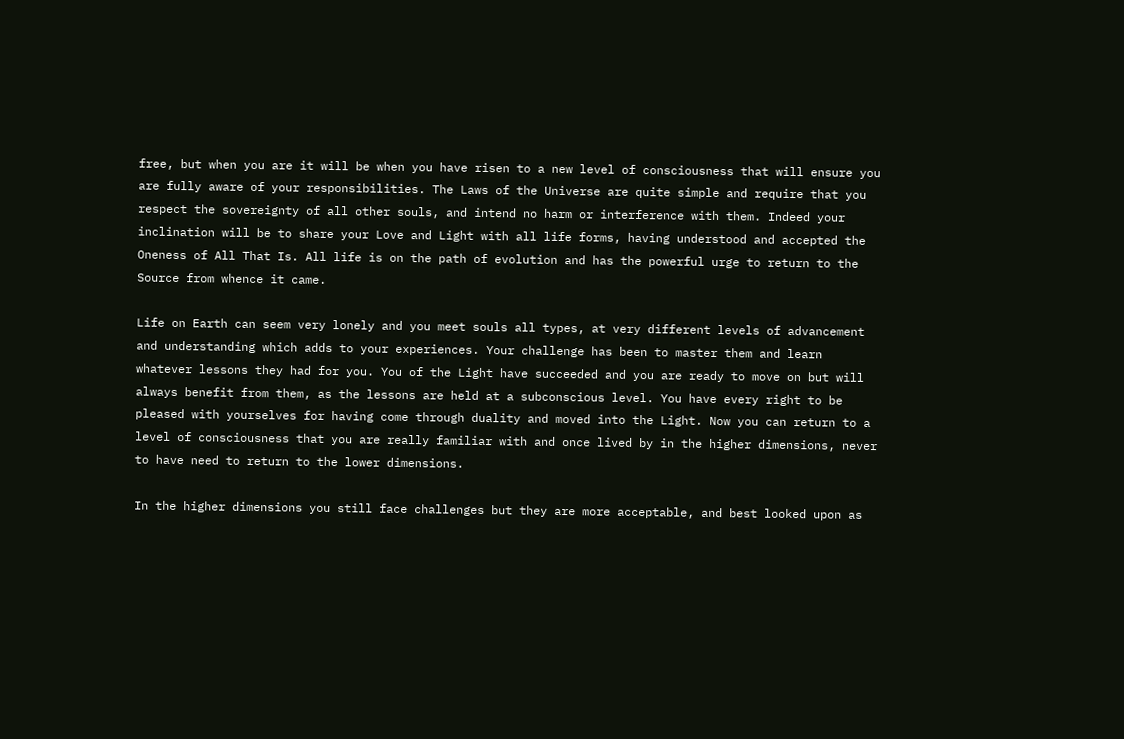free, but when you are it will be when you have risen to a new level of consciousness that will ensure you are fully aware of your responsibilities. The Laws of the Universe are quite simple and require that you respect the sovereignty of all other souls, and intend no harm or interference with them. Indeed your inclination will be to share your Love and Light with all life forms, having understood and accepted the Oneness of All That Is. All life is on the path of evolution and has the powerful urge to return to the Source from whence it came.

Life on Earth can seem very lonely and you meet souls all types, at very different levels of advancement and understanding which adds to your experiences. Your challenge has been to master them and learn whatever lessons they had for you. You of the Light have succeeded and you are ready to move on but will always benefit from them, as the lessons are held at a subconscious level. You have every right to be pleased with yourselves for having come through duality and moved into the Light. Now you can return to a level of consciousness that you are really familiar with and once lived by in the higher dimensions, never to have need to return to the lower dimensions.

In the higher dimensions you still face challenges but they are more acceptable, and best looked upon as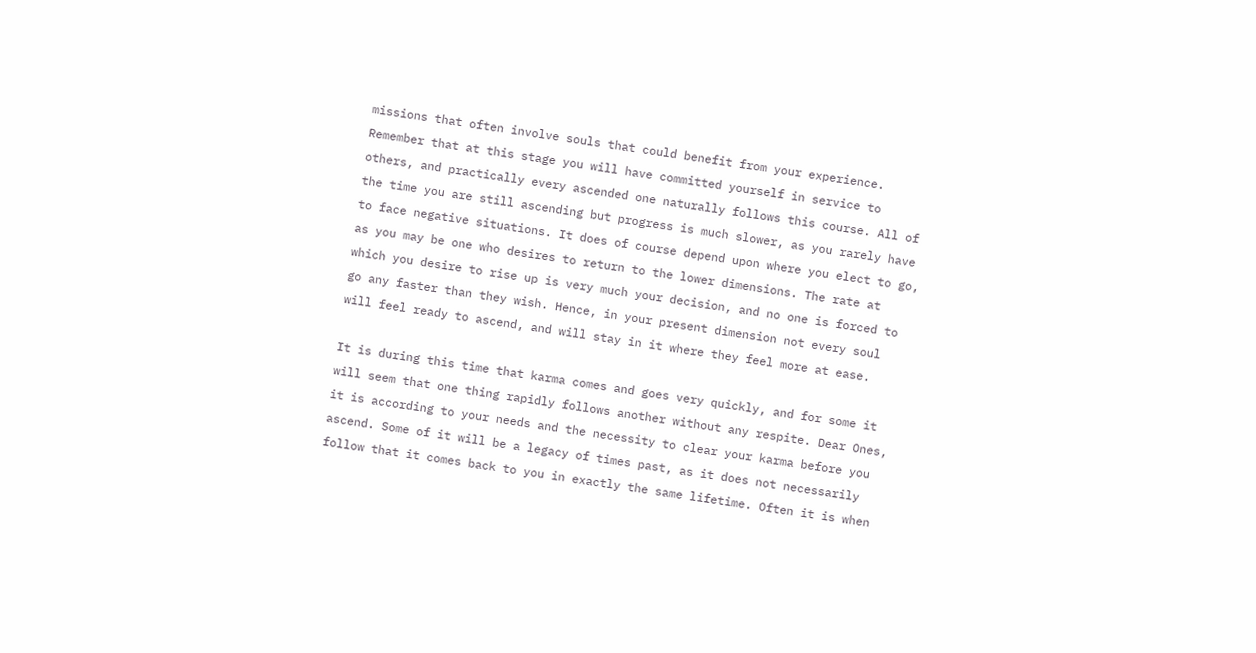missions that often involve souls that could benefit from your experience. Remember that at this stage you will have committed yourself in service to others, and practically every ascended one naturally follows this course. All of the time you are still ascending but progress is much slower, as you rarely have to face negative situations. It does of course depend upon where you elect to go, as you may be one who desires to return to the lower dimensions. The rate at which you desire to rise up is very much your decision, and no one is forced to go any faster than they wish. Hence, in your present dimension not every soul will feel ready to ascend, and will stay in it where they feel more at ease.

It is during this time that karma comes and goes very quickly, and for some it will seem that one thing rapidly follows another without any respite. Dear Ones, it is according to your needs and the necessity to clear your karma before you ascend. Some of it will be a legacy of times past, as it does not necessarily follow that it comes back to you in exactly the same lifetime. Often it is when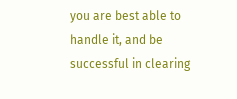you are best able to handle it, and be successful in clearing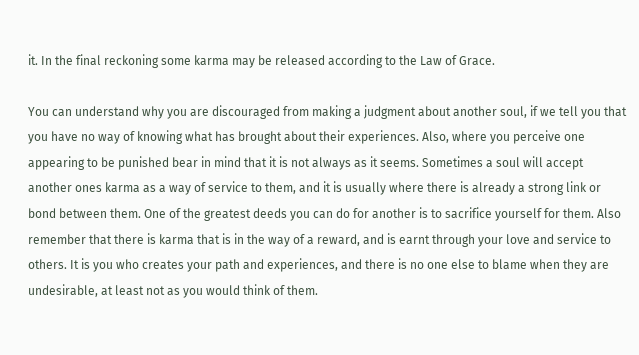it. In the final reckoning some karma may be released according to the Law of Grace.

You can understand why you are discouraged from making a judgment about another soul, if we tell you that you have no way of knowing what has brought about their experiences. Also, where you perceive one appearing to be punished bear in mind that it is not always as it seems. Sometimes a soul will accept another ones karma as a way of service to them, and it is usually where there is already a strong link or bond between them. One of the greatest deeds you can do for another is to sacrifice yourself for them. Also remember that there is karma that is in the way of a reward, and is earnt through your love and service to others. It is you who creates your path and experiences, and there is no one else to blame when they are undesirable, at least not as you would think of them.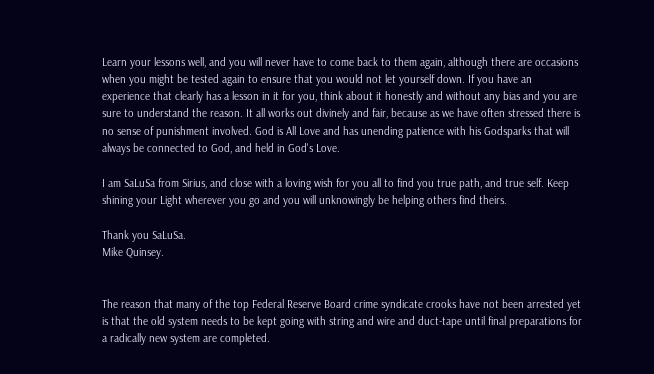Learn your lessons well, and you will never have to come back to them again, although there are occasions when you might be tested again to ensure that you would not let yourself down. If you have an experience that clearly has a lesson in it for you, think about it honestly and without any bias and you are sure to understand the reason. It all works out divinely and fair, because as we have often stressed there is no sense of punishment involved. God is All Love and has unending patience with his Godsparks that will always be connected to God, and held in God's Love.

I am SaLuSa from Sirius, and close with a loving wish for you all to find you true path, and true self. Keep shining your Light wherever you go and you will unknowingly be helping others find theirs.

Thank you SaLuSa.
Mike Quinsey.


The reason that many of the top Federal Reserve Board crime syndicate crooks have not been arrested yet is that the old system needs to be kept going with string and wire and duct-tape until final preparations for a radically new system are completed.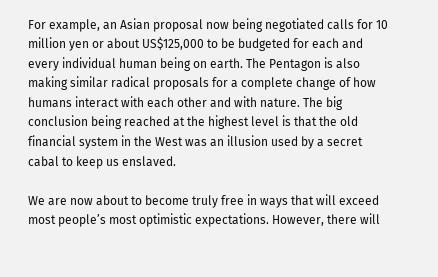For example, an Asian proposal now being negotiated calls for 10 million yen or about US$125,000 to be budgeted for each and every individual human being on earth. The Pentagon is also making similar radical proposals for a complete change of how humans interact with each other and with nature. The big conclusion being reached at the highest level is that the old financial system in the West was an illusion used by a secret cabal to keep us enslaved.

We are now about to become truly free in ways that will exceed most people’s most optimistic expectations. However, there will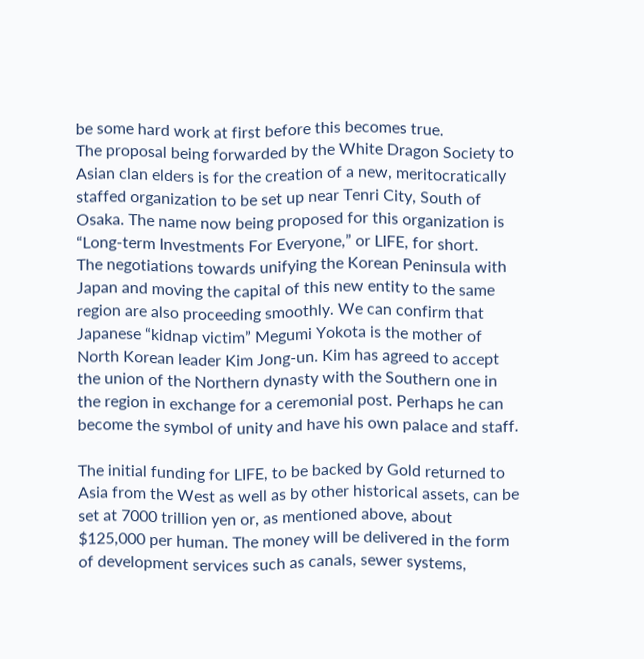be some hard work at first before this becomes true.
The proposal being forwarded by the White Dragon Society to Asian clan elders is for the creation of a new, meritocratically staffed organization to be set up near Tenri City, South of Osaka. The name now being proposed for this organization is “Long-term Investments For Everyone,” or LIFE, for short.
The negotiations towards unifying the Korean Peninsula with Japan and moving the capital of this new entity to the same region are also proceeding smoothly. We can confirm that Japanese “kidnap victim” Megumi Yokota is the mother of North Korean leader Kim Jong-un. Kim has agreed to accept the union of the Northern dynasty with the Southern one in the region in exchange for a ceremonial post. Perhaps he can become the symbol of unity and have his own palace and staff.

The initial funding for LIFE, to be backed by Gold returned to Asia from the West as well as by other historical assets, can be set at 7000 trillion yen or, as mentioned above, about $125,000 per human. The money will be delivered in the form of development services such as canals, sewer systems,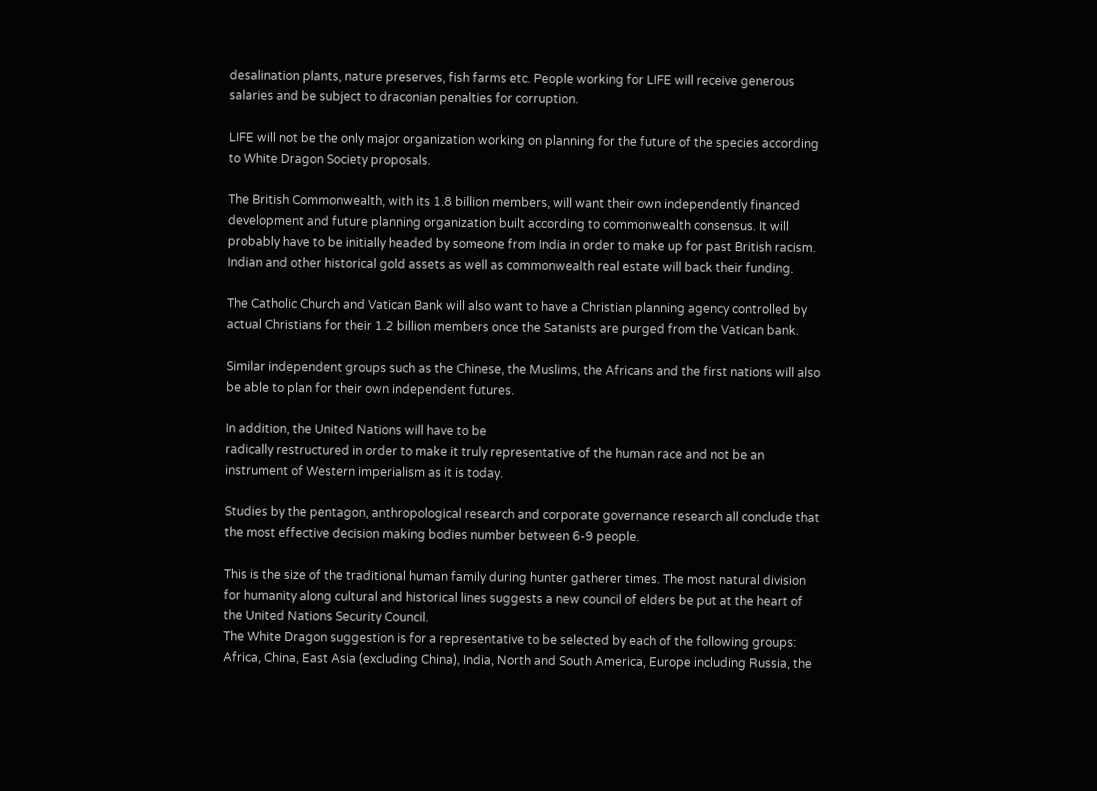desalination plants, nature preserves, fish farms etc. People working for LIFE will receive generous salaries and be subject to draconian penalties for corruption.

LIFE will not be the only major organization working on planning for the future of the species according to White Dragon Society proposals.

The British Commonwealth, with its 1.8 billion members, will want their own independently financed development and future planning organization built according to commonwealth consensus. It will probably have to be initially headed by someone from India in order to make up for past British racism. Indian and other historical gold assets as well as commonwealth real estate will back their funding.

The Catholic Church and Vatican Bank will also want to have a Christian planning agency controlled by actual Christians for their 1.2 billion members once the Satanists are purged from the Vatican bank.

Similar independent groups such as the Chinese, the Muslims, the Africans and the first nations will also be able to plan for their own independent futures.

In addition, the United Nations will have to be
radically restructured in order to make it truly representative of the human race and not be an instrument of Western imperialism as it is today.

Studies by the pentagon, anthropological research and corporate governance research all conclude that the most effective decision making bodies number between 6-9 people.

This is the size of the traditional human family during hunter gatherer times. The most natural division for humanity along cultural and historical lines suggests a new council of elders be put at the heart of the United Nations Security Council.
The White Dragon suggestion is for a representative to be selected by each of the following groups: Africa, China, East Asia (excluding China), India, North and South America, Europe including Russia, the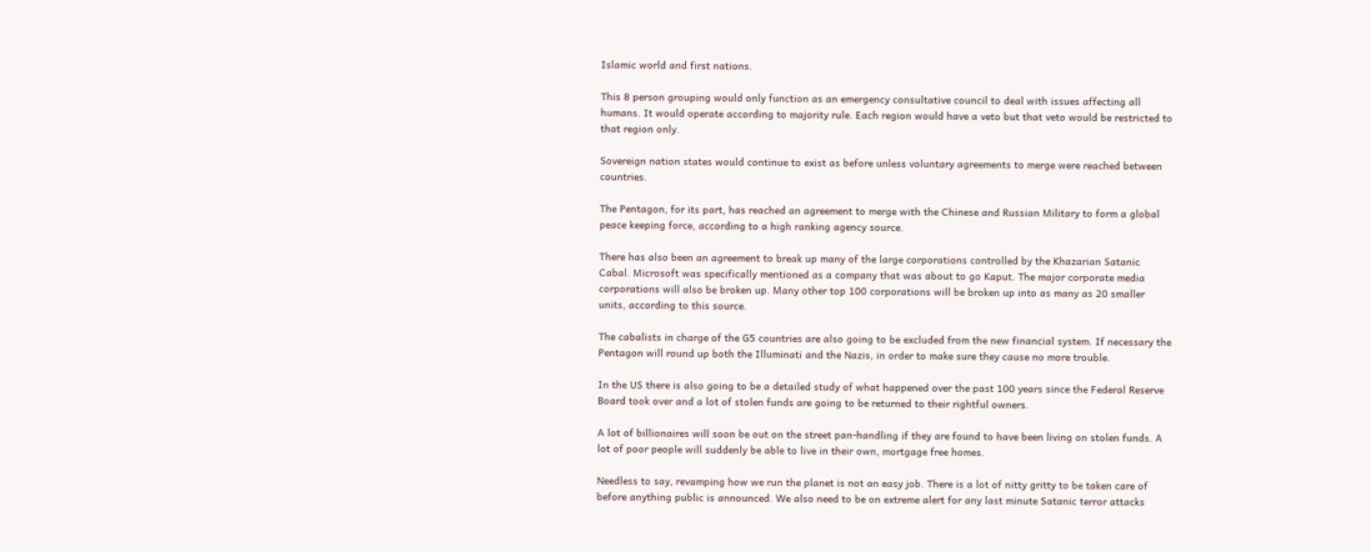Islamic world and first nations.

This 8 person grouping would only function as an emergency consultative council to deal with issues affecting all humans. It would operate according to majority rule. Each region would have a veto but that veto would be restricted to that region only.

Sovereign nation states would continue to exist as before unless voluntary agreements to merge were reached between countries.

The Pentagon, for its part, has reached an agreement to merge with the Chinese and Russian Military to form a global peace keeping force, according to a high ranking agency source.

There has also been an agreement to break up many of the large corporations controlled by the Khazarian Satanic Cabal. Microsoft was specifically mentioned as a company that was about to go Kaput. The major corporate media corporations will also be broken up. Many other top 100 corporations will be broken up into as many as 20 smaller units, according to this source.

The cabalists in charge of the G5 countries are also going to be excluded from the new financial system. If necessary the Pentagon will round up both the Illuminati and the Nazis, in order to make sure they cause no more trouble.

In the US there is also going to be a detailed study of what happened over the past 100 years since the Federal Reserve Board took over and a lot of stolen funds are going to be returned to their rightful owners.

A lot of billionaires will soon be out on the street pan-handling if they are found to have been living on stolen funds. A lot of poor people will suddenly be able to live in their own, mortgage free homes.

Needless to say, revamping how we run the planet is not an easy job. There is a lot of nitty gritty to be taken care of before anything public is announced. We also need to be on extreme alert for any last minute Satanic terror attacks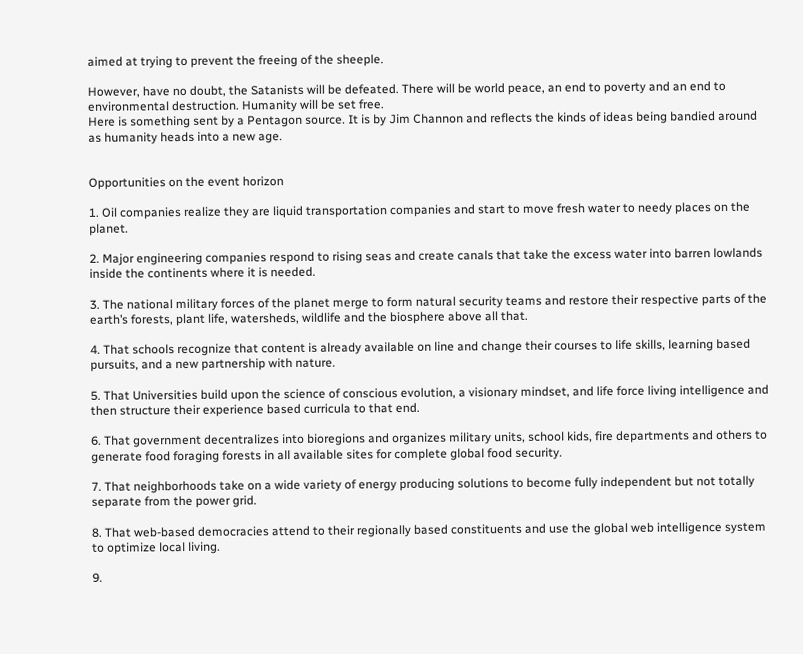aimed at trying to prevent the freeing of the sheeple.

However, have no doubt, the Satanists will be defeated. There will be world peace, an end to poverty and an end to environmental destruction. Humanity will be set free.
Here is something sent by a Pentagon source. It is by Jim Channon and reflects the kinds of ideas being bandied around as humanity heads into a new age.


Opportunities on the event horizon

1. Oil companies realize they are liquid transportation companies and start to move fresh water to needy places on the planet.

2. Major engineering companies respond to rising seas and create canals that take the excess water into barren lowlands inside the continents where it is needed.

3. The national military forces of the planet merge to form natural security teams and restore their respective parts of the earth’s forests, plant life, watersheds, wildlife and the biosphere above all that.

4. That schools recognize that content is already available on line and change their courses to life skills, learning based pursuits, and a new partnership with nature.

5. That Universities build upon the science of conscious evolution, a visionary mindset, and life force living intelligence and then structure their experience based curricula to that end.

6. That government decentralizes into bioregions and organizes military units, school kids, fire departments and others to generate food foraging forests in all available sites for complete global food security.

7. That neighborhoods take on a wide variety of energy producing solutions to become fully independent but not totally separate from the power grid.

8. That web-based democracies attend to their regionally based constituents and use the global web intelligence system to optimize local living.

9.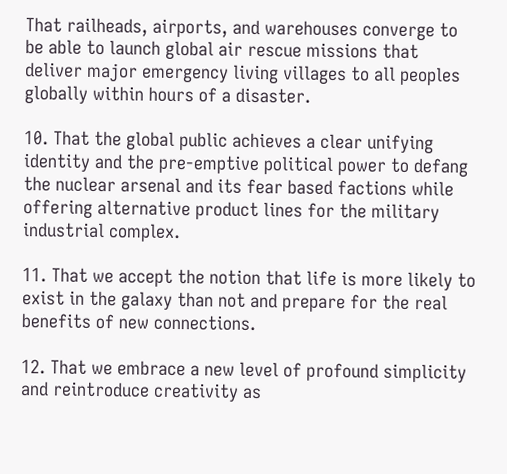That railheads, airports, and warehouses converge to be able to launch global air rescue missions that deliver major emergency living villages to all peoples globally within hours of a disaster.

10. That the global public achieves a clear unifying identity and the pre-emptive political power to defang the nuclear arsenal and its fear based factions while offering alternative product lines for the military industrial complex.

11. That we accept the notion that life is more likely to exist in the galaxy than not and prepare for the real benefits of new connections.

12. That we embrace a new level of profound simplicity and reintroduce creativity as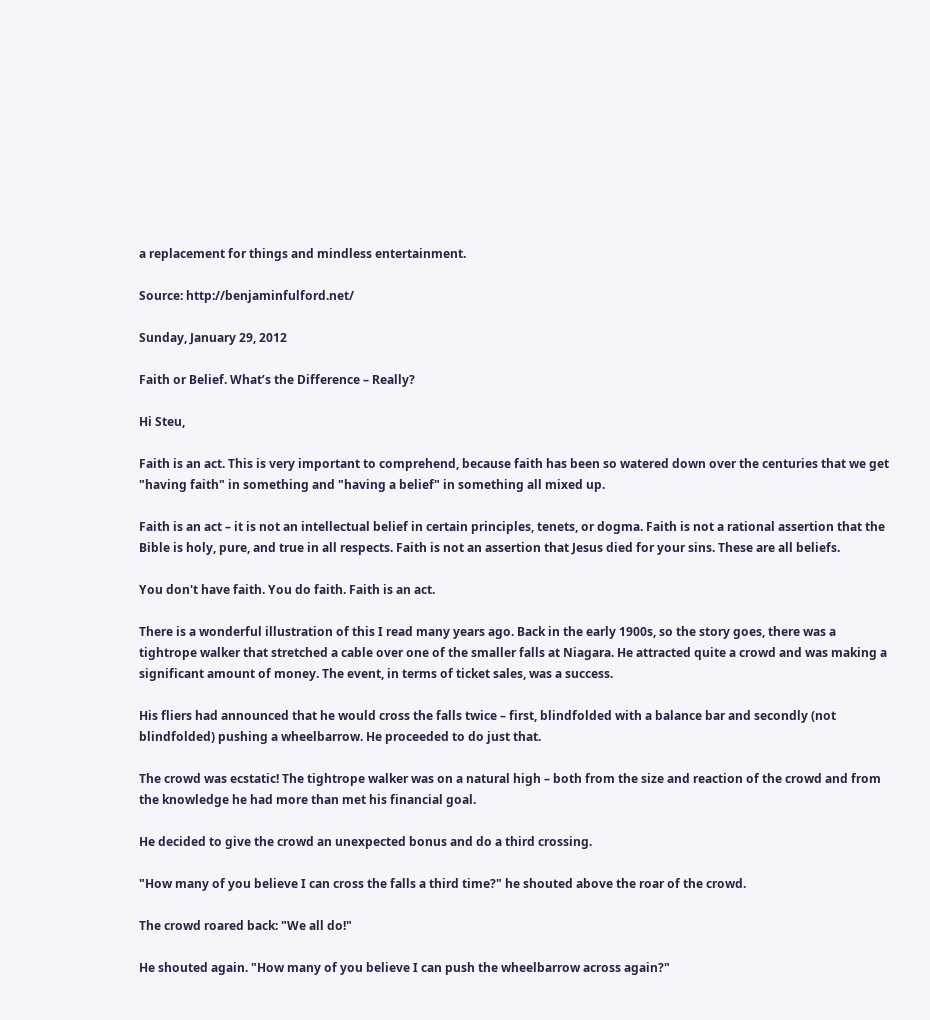a replacement for things and mindless entertainment.

Source: http://benjaminfulford.net/

Sunday, January 29, 2012

Faith or Belief. What’s the Difference – Really?

Hi Steu,

Faith is an act. This is very important to comprehend, because faith has been so watered down over the centuries that we get "having faith" in something and "having a belief" in something all mixed up.

Faith is an act – it is not an intellectual belief in certain principles, tenets, or dogma. Faith is not a rational assertion that the Bible is holy, pure, and true in all respects. Faith is not an assertion that Jesus died for your sins. These are all beliefs.

You don't have faith. You do faith. Faith is an act.

There is a wonderful illustration of this I read many years ago. Back in the early 1900s, so the story goes, there was a tightrope walker that stretched a cable over one of the smaller falls at Niagara. He attracted quite a crowd and was making a significant amount of money. The event, in terms of ticket sales, was a success.

His fliers had announced that he would cross the falls twice – first, blindfolded with a balance bar and secondly (not blindfolded) pushing a wheelbarrow. He proceeded to do just that.

The crowd was ecstatic! The tightrope walker was on a natural high – both from the size and reaction of the crowd and from the knowledge he had more than met his financial goal.

He decided to give the crowd an unexpected bonus and do a third crossing.

"How many of you believe I can cross the falls a third time?" he shouted above the roar of the crowd.

The crowd roared back: "We all do!"

He shouted again. "How many of you believe I can push the wheelbarrow across again?"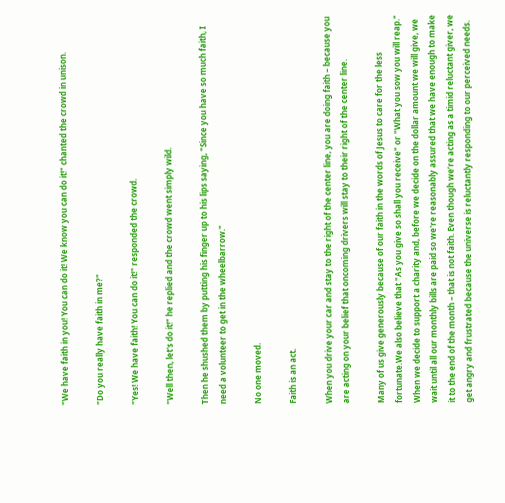"We have faith in you! You can do it! We know you can do it!" chanted the crowd in unison.

"Do you really have faith in me?"

"Yes! We have faith! You can do it!" responded the crowd.

"Well then, let's do it!" he replied and the crowd went simply wild.

Then he shushed them by putting his finger up to his lips saying, "Since you have so much faith, I need a volunteer to get in the wheelbarrow."

No one moved.

Faith is an act.

When you drive your car and stay to the right of the center line, you are doing faith – because you are acting on your belief that oncoming drivers will stay to their right of the center line.

Many of us give generously because of our faith in the words of Jesus to care for the less fortunate.We also believe that "As you give so shall you receive" or "What you sow you will reap." When we decide to support a charity and, before we decide on the dollar amount we will give, we wait until all our monthly bills are paid so we're reasonably assured that we have enough to make it to the end of the month – that is not faith. Even though we’re acting as a timid reluctant giver, we get angry and frustrated because the universe is reluctantly responding to our perceived needs.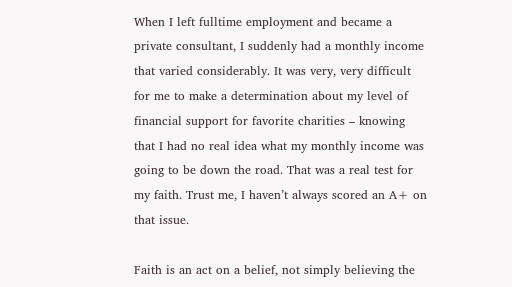When I left fulltime employment and became a private consultant, I suddenly had a monthly income that varied considerably. It was very, very difficult for me to make a determination about my level of financial support for favorite charities – knowing that I had no real idea what my monthly income was going to be down the road. That was a real test for my faith. Trust me, I haven’t always scored an A+ on that issue.

Faith is an act on a belief, not simply believing the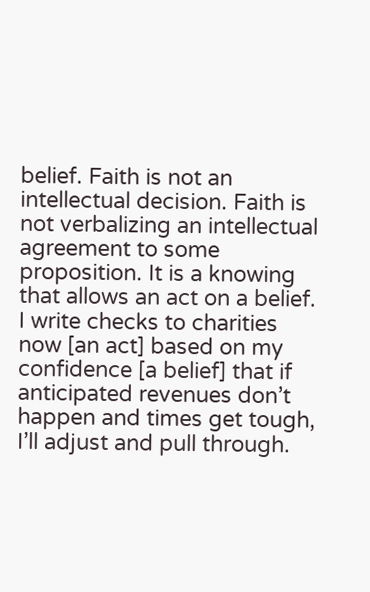belief. Faith is not an intellectual decision. Faith is not verbalizing an intellectual agreement to some proposition. It is a knowing that allows an act on a belief. I write checks to charities now [an act] based on my confidence [a belief] that if anticipated revenues don’t happen and times get tough, I’ll adjust and pull through.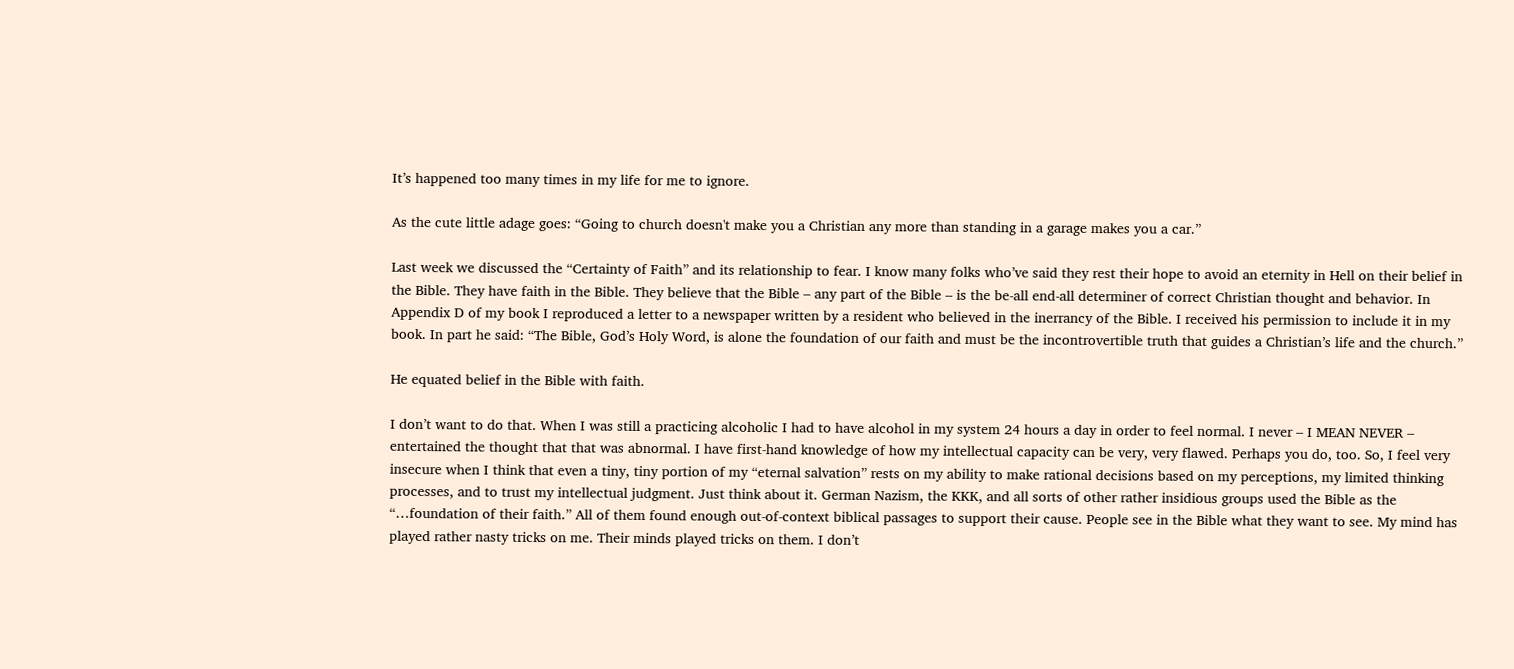It’s happened too many times in my life for me to ignore.

As the cute little adage goes: “Going to church doesn't make you a Christian any more than standing in a garage makes you a car.”

Last week we discussed the “Certainty of Faith” and its relationship to fear. I know many folks who’ve said they rest their hope to avoid an eternity in Hell on their belief in the Bible. They have faith in the Bible. They believe that the Bible – any part of the Bible – is the be-all end-all determiner of correct Christian thought and behavior. In Appendix D of my book I reproduced a letter to a newspaper written by a resident who believed in the inerrancy of the Bible. I received his permission to include it in my book. In part he said: “The Bible, God’s Holy Word, is alone the foundation of our faith and must be the incontrovertible truth that guides a Christian’s life and the church.”

He equated belief in the Bible with faith.

I don’t want to do that. When I was still a practicing alcoholic I had to have alcohol in my system 24 hours a day in order to feel normal. I never – I MEAN NEVER – entertained the thought that that was abnormal. I have first-hand knowledge of how my intellectual capacity can be very, very flawed. Perhaps you do, too. So, I feel very insecure when I think that even a tiny, tiny portion of my “eternal salvation” rests on my ability to make rational decisions based on my perceptions, my limited thinking processes, and to trust my intellectual judgment. Just think about it. German Nazism, the KKK, and all sorts of other rather insidious groups used the Bible as the “…foundation of their faith.” All of them found enough out-of-context biblical passages to support their cause. People see in the Bible what they want to see. My mind has played rather nasty tricks on me. Their minds played tricks on them. I don’t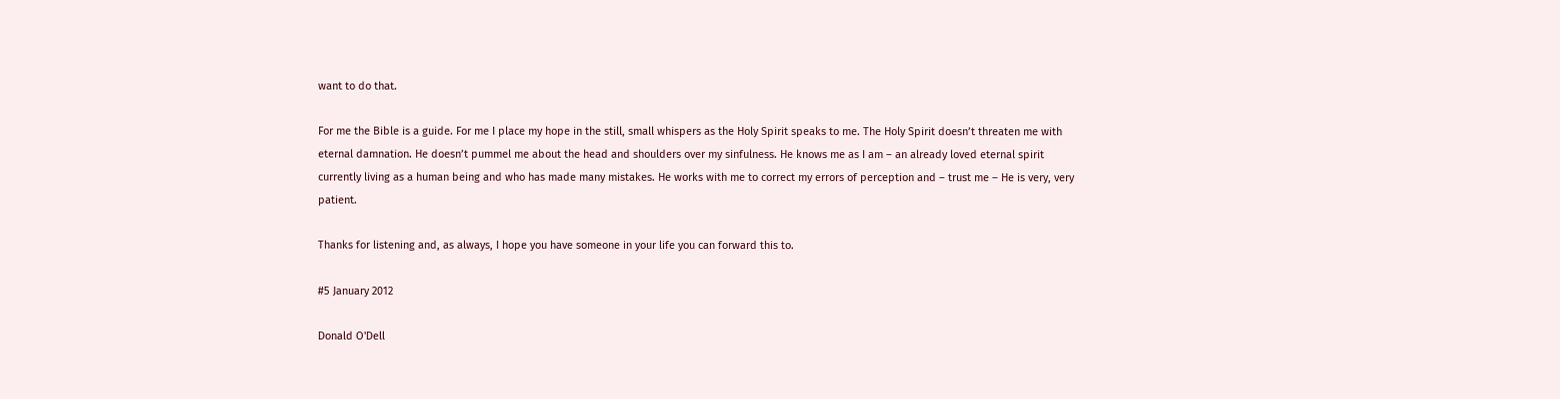want to do that.

For me the Bible is a guide. For me I place my hope in the still, small whispers as the Holy Spirit speaks to me. The Holy Spirit doesn’t threaten me with eternal damnation. He doesn’t pummel me about the head and shoulders over my sinfulness. He knows me as I am – an already loved eternal spirit currently living as a human being and who has made many mistakes. He works with me to correct my errors of perception and – trust me – He is very, very patient.

Thanks for listening and, as always, I hope you have someone in your life you can forward this to.

#5 January 2012

Donald O'Dell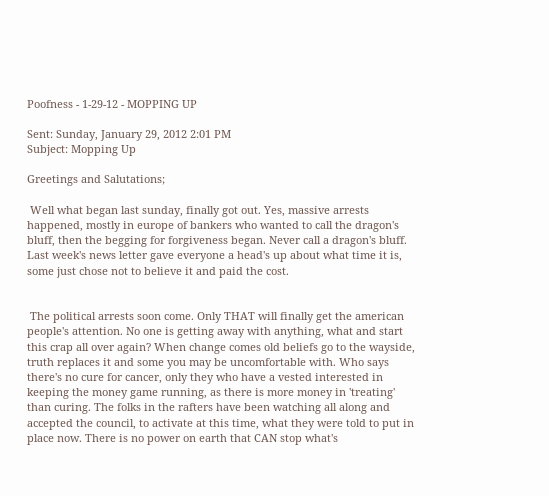Poofness - 1-29-12 - MOPPING UP

Sent: Sunday, January 29, 2012 2:01 PM
Subject: Mopping Up

Greetings and Salutations;

 Well what began last sunday, finally got out. Yes, massive arrests happened, mostly in europe of bankers who wanted to call the dragon's bluff, then the begging for forgiveness began. Never call a dragon's bluff. Last week's news letter gave everyone a head's up about what time it is, some just chose not to believe it and paid the cost.


 The political arrests soon come. Only THAT will finally get the american people's attention. No one is getting away with anything, what and start this crap all over again? When change comes old beliefs go to the wayside, truth replaces it and some you may be uncomfortable with. Who says there's no cure for cancer, only they who have a vested interested in keeping the money game running, as there is more money in 'treating' than curing. The folks in the rafters have been watching all along and accepted the council, to activate at this time, what they were told to put in place now. There is no power on earth that CAN stop what's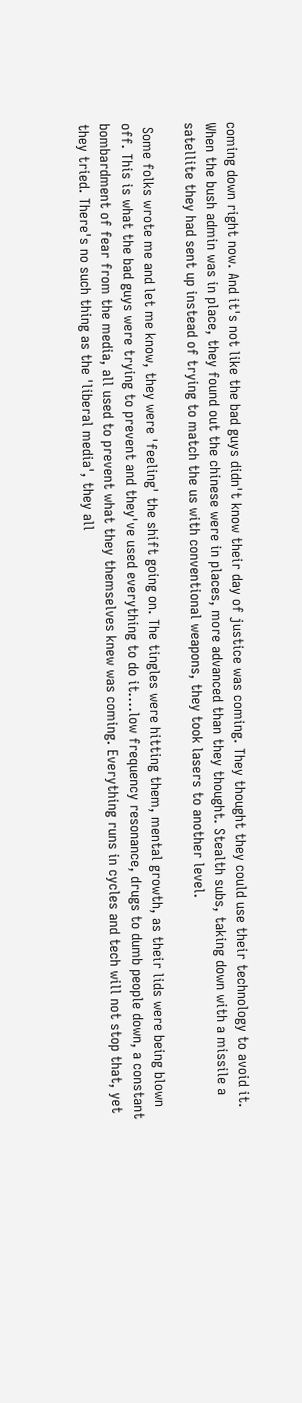coming down right now. And it's not like the bad guys didn't know their day of justice was coming. They thought they could use their technology to avoid it. When the bush admin was in place, they found out the chinese were in places, more advanced than they thought. Stealth subs, taking down with a missile a satellite they had sent up instead of trying to match the us with conventional weapons, they took lasers to another level.

 Some folks wrote me and let me know, they were 'feeling' the shift going on. The tingles were hitting them, mental growth, as their lids were being blown off. This is what the bad guys were trying to prevent and they've used everything to do it....low frequency resonance, drugs to dumb people down, a constant bombardment of fear from the media, all used to prevent what they themselves knew was coming. Everything runs in cycles and tech will not stop that, yet they tried. There's no such thing as the 'liberal media', they all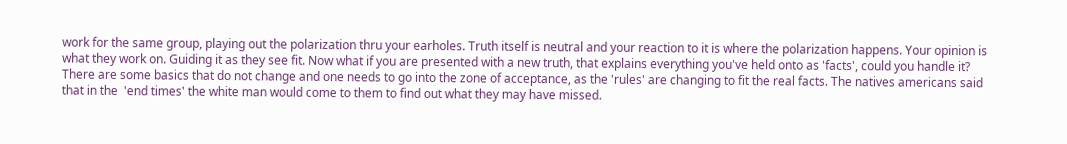work for the same group, playing out the polarization thru your earholes. Truth itself is neutral and your reaction to it is where the polarization happens. Your opinion is what they work on. Guiding it as they see fit. Now what if you are presented with a new truth, that explains everything you've held onto as 'facts', could you handle it? There are some basics that do not change and one needs to go into the zone of acceptance, as the 'rules' are changing to fit the real facts. The natives americans said that in the  'end times' the white man would come to them to find out what they may have missed.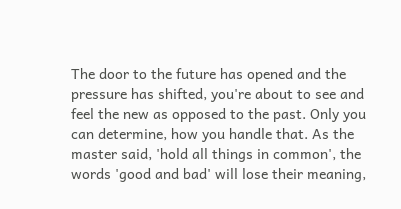The door to the future has opened and the pressure has shifted, you're about to see and feel the new as opposed to the past. Only you can determine, how you handle that. As the master said, 'hold all things in common', the words 'good and bad' will lose their meaning,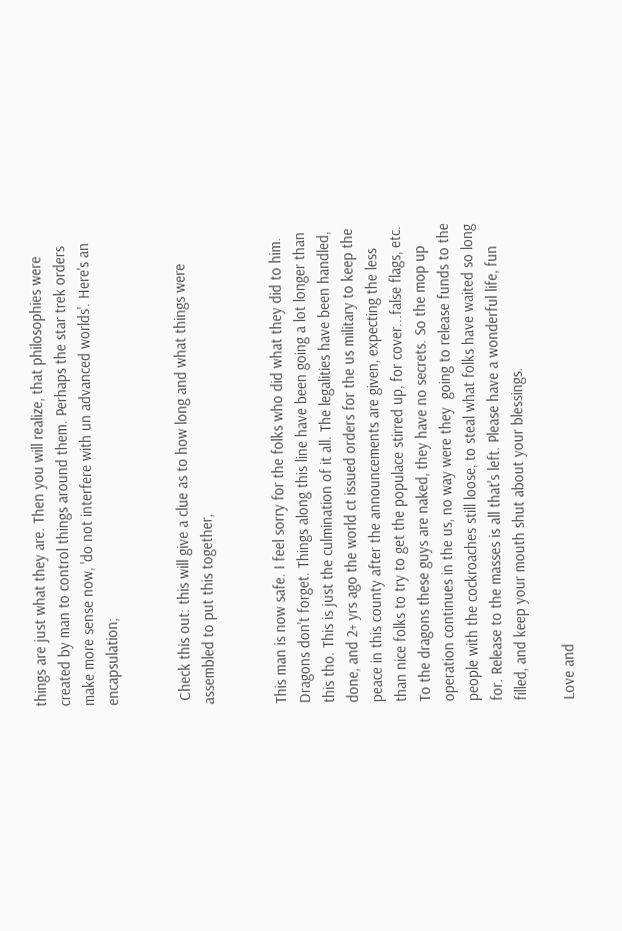things are just what they are. Then you will realize, that philosophies were created by man to control things around them. Perhaps the star trek orders make more sense now, 'do not interfere with un advanced worlds'. Here's an encapsulation;


 Check this out: this will give a clue as to how long and what things were assembled to put this together,


This man is now safe. I feel sorry for the folks who did what they did to him. Dragons don't forget. Things along this line have been going a lot longer than this tho. This is just the culmination of it all. The legalities have been handled, done, and 2+ yrs ago the world ct issued orders for the us military to keep the peace in this county after the announcements are given, expecting the less than nice folks to try to get the populace stirred up, for cover...false flags, etc. To the dragons these guys are naked, they have no secrets. So the mop up operation continues in the us, no way were they  going to release funds to the people with the cockroaches still loose, to steal what folks have waited so long for. Release to the masses is all that's left. Please have a wonderful life, fun filled, and keep your mouth shut about your blessings.

Love and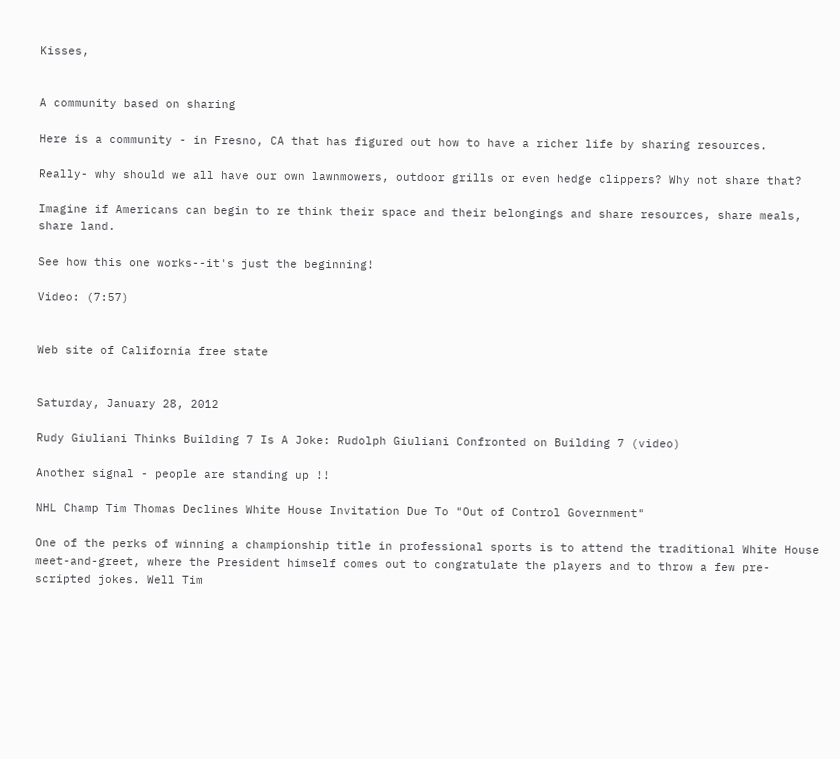Kisses,


A community based on sharing

Here is a community - in Fresno, CA that has figured out how to have a richer life by sharing resources.

Really- why should we all have our own lawnmowers, outdoor grills or even hedge clippers? Why not share that?

Imagine if Americans can begin to re think their space and their belongings and share resources, share meals, share land.

See how this one works--it's just the beginning!

Video: (7:57)


Web site of California free state


Saturday, January 28, 2012

Rudy Giuliani Thinks Building 7 Is A Joke: Rudolph Giuliani Confronted on Building 7 (video)

Another signal - people are standing up !!

NHL Champ Tim Thomas Declines White House Invitation Due To "Out of Control Government"

One of the perks of winning a championship title in professional sports is to attend the traditional White House meet-and-greet, where the President himself comes out to congratulate the players and to throw a few pre-scripted jokes. Well Tim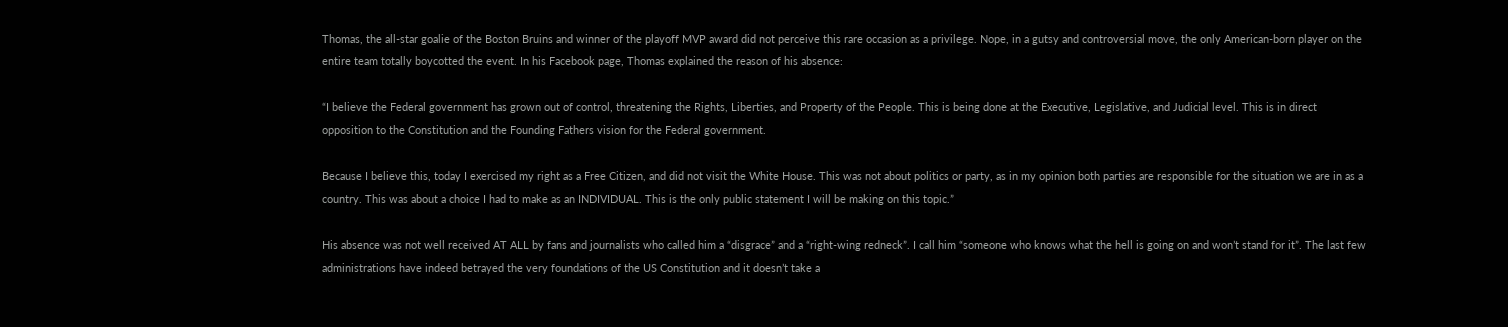Thomas, the all-star goalie of the Boston Bruins and winner of the playoff MVP award did not perceive this rare occasion as a privilege. Nope, in a gutsy and controversial move, the only American-born player on the entire team totally boycotted the event. In his Facebook page, Thomas explained the reason of his absence:

“I believe the Federal government has grown out of control, threatening the Rights, Liberties, and Property of the People. This is being done at the Executive, Legislative, and Judicial level. This is in direct opposition to the Constitution and the Founding Fathers vision for the Federal government.

Because I believe this, today I exercised my right as a Free Citizen, and did not visit the White House. This was not about politics or party, as in my opinion both parties are responsible for the situation we are in as a country. This was about a choice I had to make as an INDIVIDUAL. This is the only public statement I will be making on this topic.”

His absence was not well received AT ALL by fans and journalists who called him a “disgrace” and a “right-wing redneck”. I call him “someone who knows what the hell is going on and won’t stand for it”. The last few administrations have indeed betrayed the very foundations of the US Constitution and it doesn’t take a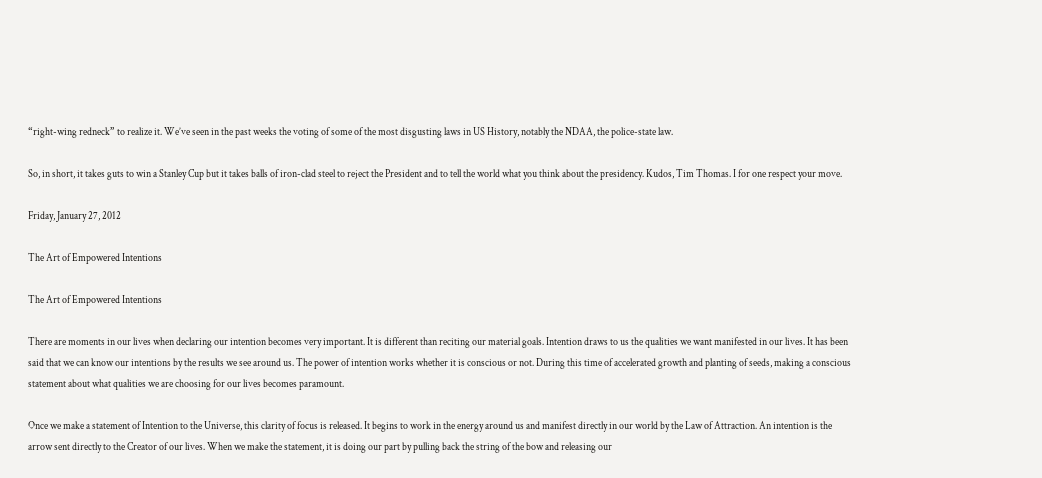“right-wing redneck” to realize it. We’ve seen in the past weeks the voting of some of the most disgusting laws in US History, notably the NDAA, the police-state law.

So, in short, it takes guts to win a Stanley Cup but it takes balls of iron-clad steel to reject the President and to tell the world what you think about the presidency. Kudos, Tim Thomas. I for one respect your move.

Friday, January 27, 2012

The Art of Empowered Intentions

The Art of Empowered Intentions

There are moments in our lives when declaring our intention becomes very important. It is different than reciting our material goals. Intention draws to us the qualities we want manifested in our lives. It has been said that we can know our intentions by the results we see around us. The power of intention works whether it is conscious or not. During this time of accelerated growth and planting of seeds, making a conscious statement about what qualities we are choosing for our lives becomes paramount.

Once we make a statement of Intention to the Universe, this clarity of focus is released. It begins to work in the energy around us and manifest directly in our world by the Law of Attraction. An intention is the arrow sent directly to the Creator of our lives. When we make the statement, it is doing our part by pulling back the string of the bow and releasing our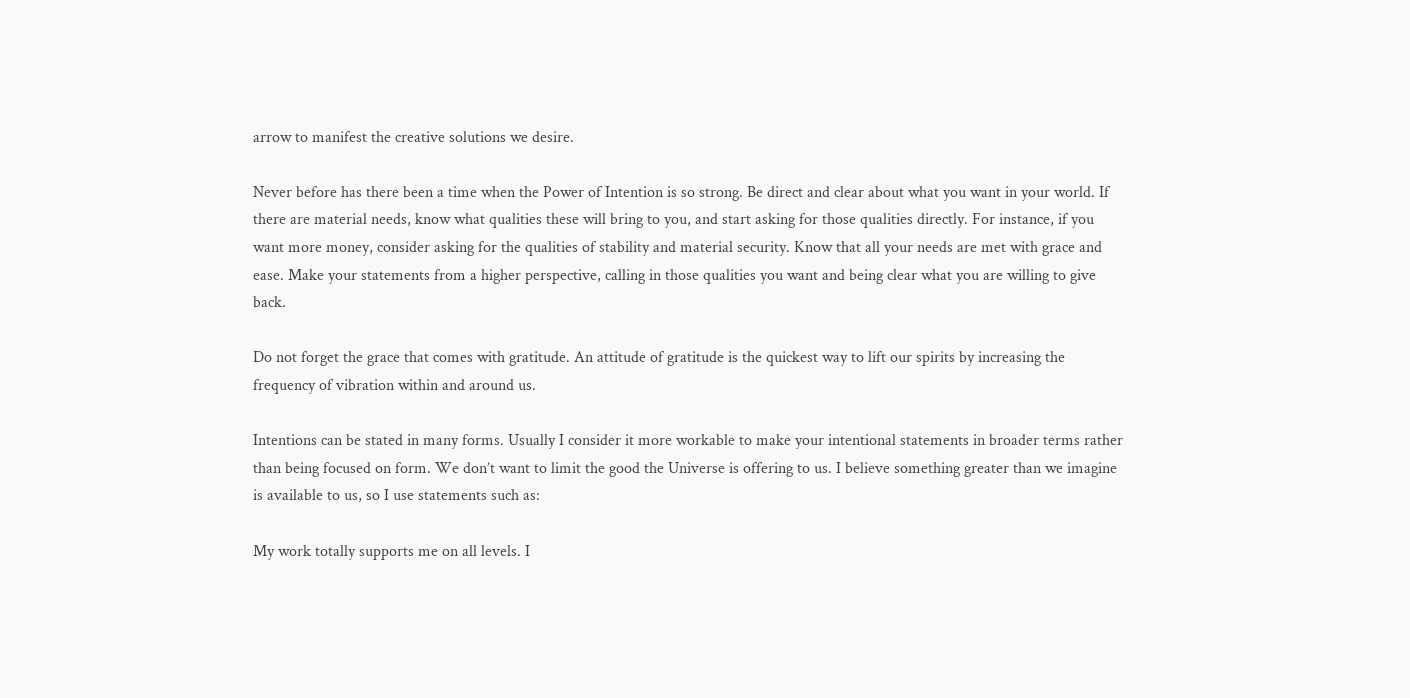arrow to manifest the creative solutions we desire.

Never before has there been a time when the Power of Intention is so strong. Be direct and clear about what you want in your world. If there are material needs, know what qualities these will bring to you, and start asking for those qualities directly. For instance, if you want more money, consider asking for the qualities of stability and material security. Know that all your needs are met with grace and ease. Make your statements from a higher perspective, calling in those qualities you want and being clear what you are willing to give back.

Do not forget the grace that comes with gratitude. An attitude of gratitude is the quickest way to lift our spirits by increasing the frequency of vibration within and around us.

Intentions can be stated in many forms. Usually I consider it more workable to make your intentional statements in broader terms rather than being focused on form. We don’t want to limit the good the Universe is offering to us. I believe something greater than we imagine is available to us, so I use statements such as:

My work totally supports me on all levels. I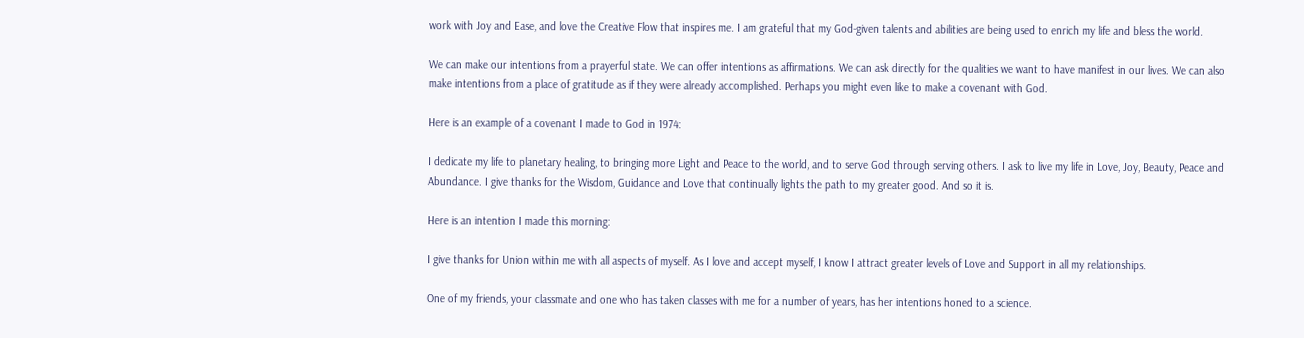work with Joy and Ease, and love the Creative Flow that inspires me. I am grateful that my God-given talents and abilities are being used to enrich my life and bless the world.

We can make our intentions from a prayerful state. We can offer intentions as affirmations. We can ask directly for the qualities we want to have manifest in our lives. We can also make intentions from a place of gratitude as if they were already accomplished. Perhaps you might even like to make a covenant with God.

Here is an example of a covenant I made to God in 1974:

I dedicate my life to planetary healing, to bringing more Light and Peace to the world, and to serve God through serving others. I ask to live my life in Love, Joy, Beauty, Peace and Abundance. I give thanks for the Wisdom, Guidance and Love that continually lights the path to my greater good. And so it is.

Here is an intention I made this morning:

I give thanks for Union within me with all aspects of myself. As I love and accept myself, I know I attract greater levels of Love and Support in all my relationships.

One of my friends, your classmate and one who has taken classes with me for a number of years, has her intentions honed to a science.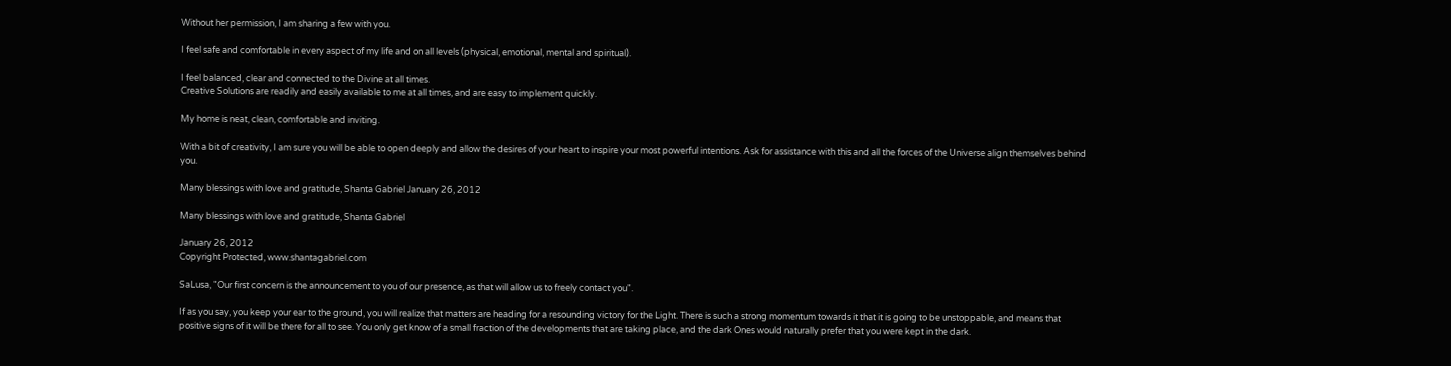Without her permission, I am sharing a few with you.

I feel safe and comfortable in every aspect of my life and on all levels (physical, emotional, mental and spiritual).

I feel balanced, clear and connected to the Divine at all times.
Creative Solutions are readily and easily available to me at all times, and are easy to implement quickly.

My home is neat, clean, comfortable and inviting.

With a bit of creativity, I am sure you will be able to open deeply and allow the desires of your heart to inspire your most powerful intentions. Ask for assistance with this and all the forces of the Universe align themselves behind you.

Many blessings with love and gratitude, Shanta Gabriel January 26, 2012

Many blessings with love and gratitude, Shanta Gabriel

January 26, 2012
Copyright Protected, www.shantagabriel.com

SaLusa, "Our first concern is the announcement to you of our presence, as that will allow us to freely contact you".

If as you say, you keep your ear to the ground, you will realize that matters are heading for a resounding victory for the Light. There is such a strong momentum towards it that it is going to be unstoppable, and means that positive signs of it will be there for all to see. You only get know of a small fraction of the developments that are taking place, and the dark Ones would naturally prefer that you were kept in the dark.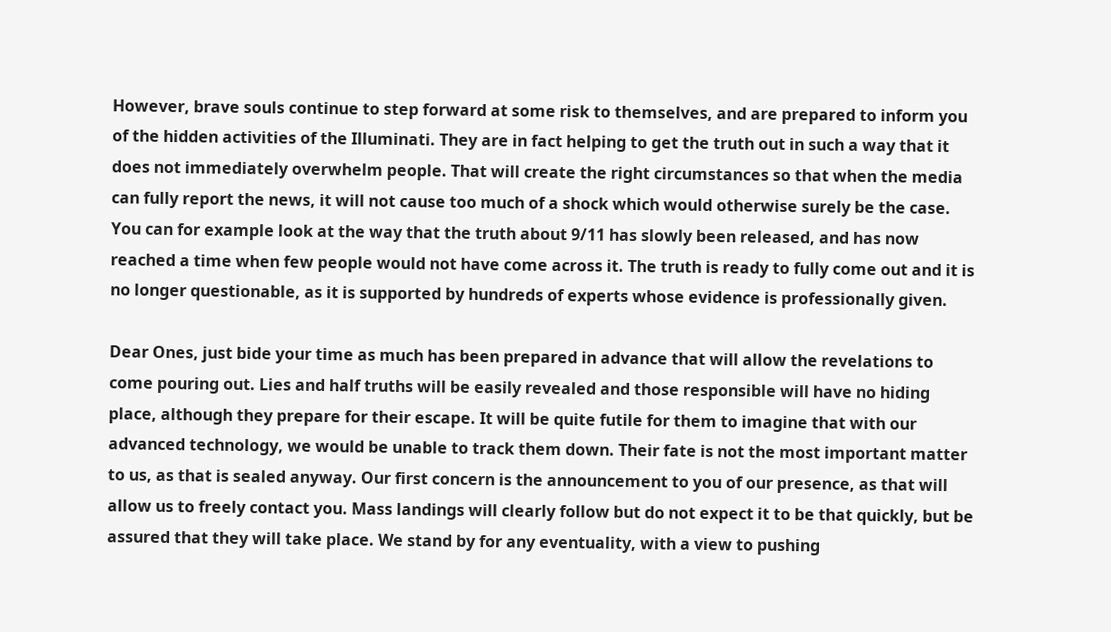However, brave souls continue to step forward at some risk to themselves, and are prepared to inform you of the hidden activities of the Illuminati. They are in fact helping to get the truth out in such a way that it does not immediately overwhelm people. That will create the right circumstances so that when the media can fully report the news, it will not cause too much of a shock which would otherwise surely be the case. You can for example look at the way that the truth about 9/11 has slowly been released, and has now reached a time when few people would not have come across it. The truth is ready to fully come out and it is no longer questionable, as it is supported by hundreds of experts whose evidence is professionally given.

Dear Ones, just bide your time as much has been prepared in advance that will allow the revelations to come pouring out. Lies and half truths will be easily revealed and those responsible will have no hiding place, although they prepare for their escape. It will be quite futile for them to imagine that with our advanced technology, we would be unable to track them down. Their fate is not the most important matter to us, as that is sealed anyway. Our first concern is the announcement to you of our presence, as that will allow us to freely contact you. Mass landings will clearly follow but do not expect it to be that quickly, but be assured that they will take place. We stand by for any eventuality, with a view to pushing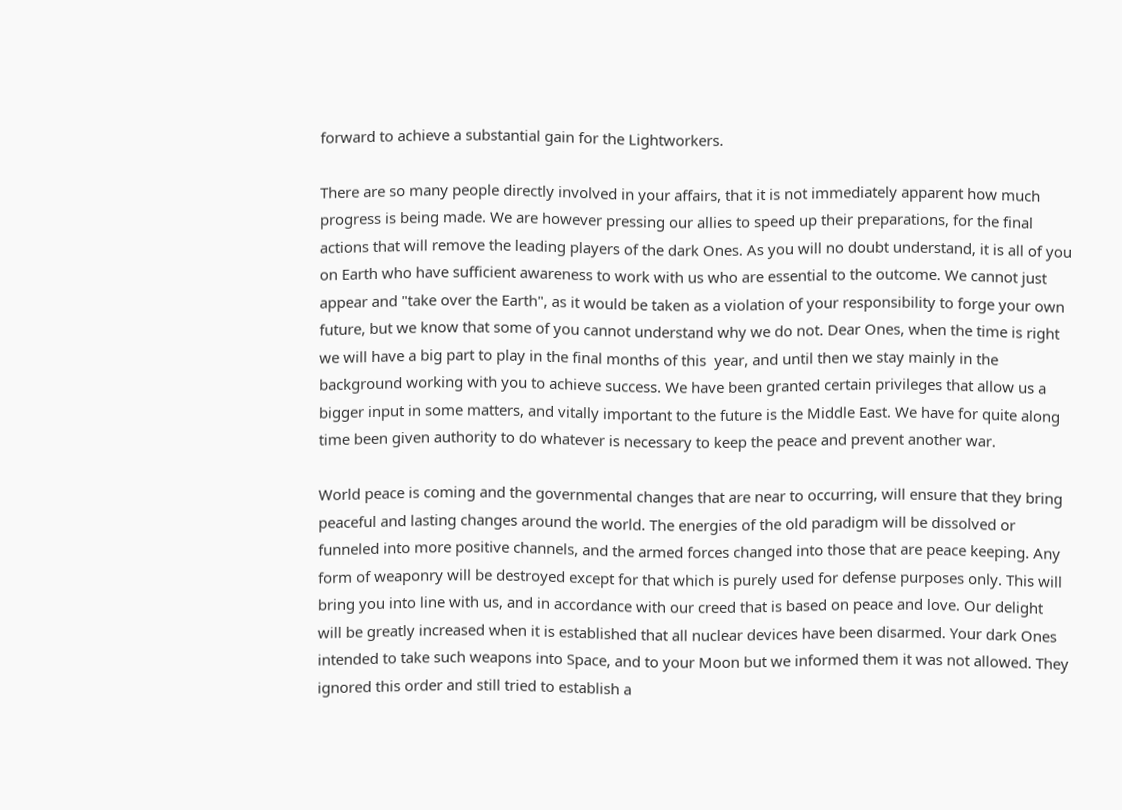forward to achieve a substantial gain for the Lightworkers.

There are so many people directly involved in your affairs, that it is not immediately apparent how much progress is being made. We are however pressing our allies to speed up their preparations, for the final actions that will remove the leading players of the dark Ones. As you will no doubt understand, it is all of you on Earth who have sufficient awareness to work with us who are essential to the outcome. We cannot just appear and "take over the Earth", as it would be taken as a violation of your responsibility to forge your own future, but we know that some of you cannot understand why we do not. Dear Ones, when the time is right we will have a big part to play in the final months of this  year, and until then we stay mainly in the background working with you to achieve success. We have been granted certain privileges that allow us a bigger input in some matters, and vitally important to the future is the Middle East. We have for quite along time been given authority to do whatever is necessary to keep the peace and prevent another war.

World peace is coming and the governmental changes that are near to occurring, will ensure that they bring peaceful and lasting changes around the world. The energies of the old paradigm will be dissolved or funneled into more positive channels, and the armed forces changed into those that are peace keeping. Any form of weaponry will be destroyed except for that which is purely used for defense purposes only. This will bring you into line with us, and in accordance with our creed that is based on peace and love. Our delight will be greatly increased when it is established that all nuclear devices have been disarmed. Your dark Ones intended to take such weapons into Space, and to your Moon but we informed them it was not allowed. They ignored this order and still tried to establish a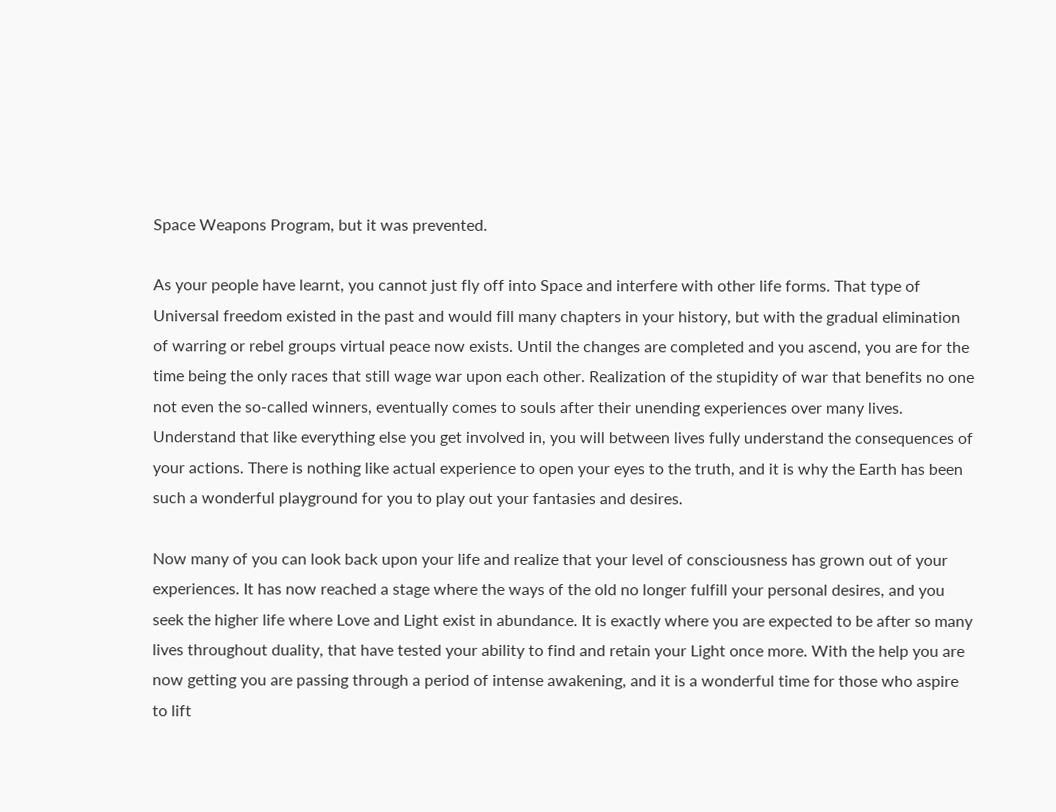Space Weapons Program, but it was prevented.

As your people have learnt, you cannot just fly off into Space and interfere with other life forms. That type of Universal freedom existed in the past and would fill many chapters in your history, but with the gradual elimination of warring or rebel groups virtual peace now exists. Until the changes are completed and you ascend, you are for the time being the only races that still wage war upon each other. Realization of the stupidity of war that benefits no one not even the so-called winners, eventually comes to souls after their unending experiences over many lives. Understand that like everything else you get involved in, you will between lives fully understand the consequences of your actions. There is nothing like actual experience to open your eyes to the truth, and it is why the Earth has been such a wonderful playground for you to play out your fantasies and desires.

Now many of you can look back upon your life and realize that your level of consciousness has grown out of your experiences. It has now reached a stage where the ways of the old no longer fulfill your personal desires, and you seek the higher life where Love and Light exist in abundance. It is exactly where you are expected to be after so many lives throughout duality, that have tested your ability to find and retain your Light once more. With the help you are now getting you are passing through a period of intense awakening, and it is a wonderful time for those who aspire to lift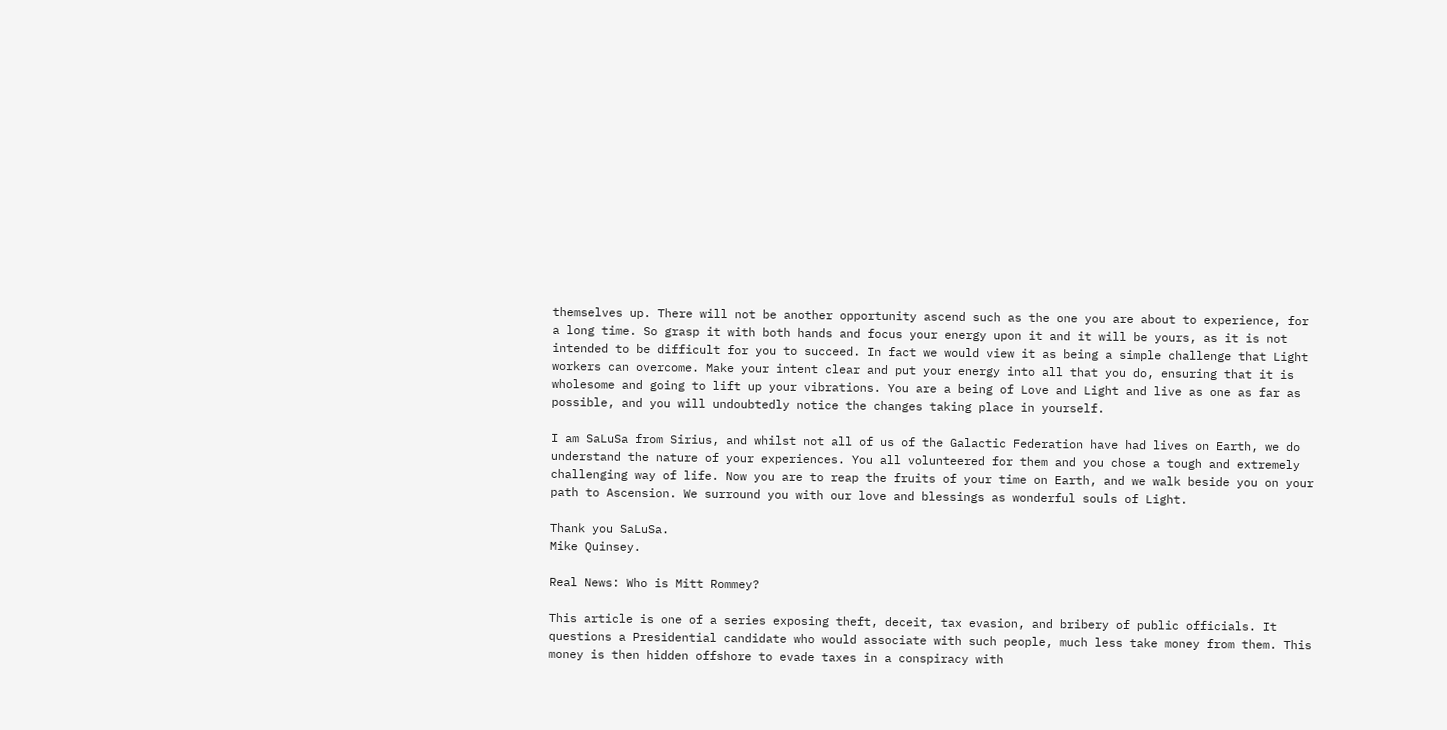themselves up. There will not be another opportunity ascend such as the one you are about to experience, for a long time. So grasp it with both hands and focus your energy upon it and it will be yours, as it is not intended to be difficult for you to succeed. In fact we would view it as being a simple challenge that Light workers can overcome. Make your intent clear and put your energy into all that you do, ensuring that it is wholesome and going to lift up your vibrations. You are a being of Love and Light and live as one as far as possible, and you will undoubtedly notice the changes taking place in yourself.

I am SaLuSa from Sirius, and whilst not all of us of the Galactic Federation have had lives on Earth, we do understand the nature of your experiences. You all volunteered for them and you chose a tough and extremely challenging way of life. Now you are to reap the fruits of your time on Earth, and we walk beside you on your path to Ascension. We surround you with our love and blessings as wonderful souls of Light.

Thank you SaLuSa.
Mike Quinsey.

Real News: Who is Mitt Rommey?

This article is one of a series exposing theft, deceit, tax evasion, and bribery of public officials. It questions a Presidential candidate who would associate with such people, much less take money from them. This money is then hidden offshore to evade taxes in a conspiracy with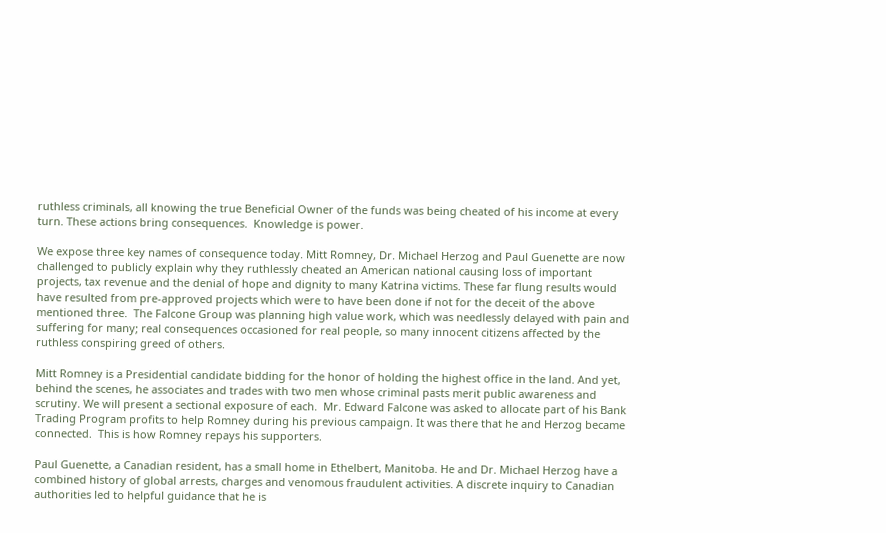ruthless criminals, all knowing the true Beneficial Owner of the funds was being cheated of his income at every turn. These actions bring consequences.  Knowledge is power.

We expose three key names of consequence today. Mitt Romney, Dr. Michael Herzog and Paul Guenette are now challenged to publicly explain why they ruthlessly cheated an American national causing loss of important projects, tax revenue and the denial of hope and dignity to many Katrina victims. These far flung results would have resulted from pre-approved projects which were to have been done if not for the deceit of the above mentioned three.  The Falcone Group was planning high value work, which was needlessly delayed with pain and suffering for many; real consequences occasioned for real people, so many innocent citizens affected by the ruthless conspiring greed of others.

Mitt Romney is a Presidential candidate bidding for the honor of holding the highest office in the land. And yet, behind the scenes, he associates and trades with two men whose criminal pasts merit public awareness and scrutiny. We will present a sectional exposure of each.  Mr. Edward Falcone was asked to allocate part of his Bank Trading Program profits to help Romney during his previous campaign. It was there that he and Herzog became connected.  This is how Romney repays his supporters.

Paul Guenette, a Canadian resident, has a small home in Ethelbert, Manitoba. He and Dr. Michael Herzog have a combined history of global arrests, charges and venomous fraudulent activities. A discrete inquiry to Canadian authorities led to helpful guidance that he is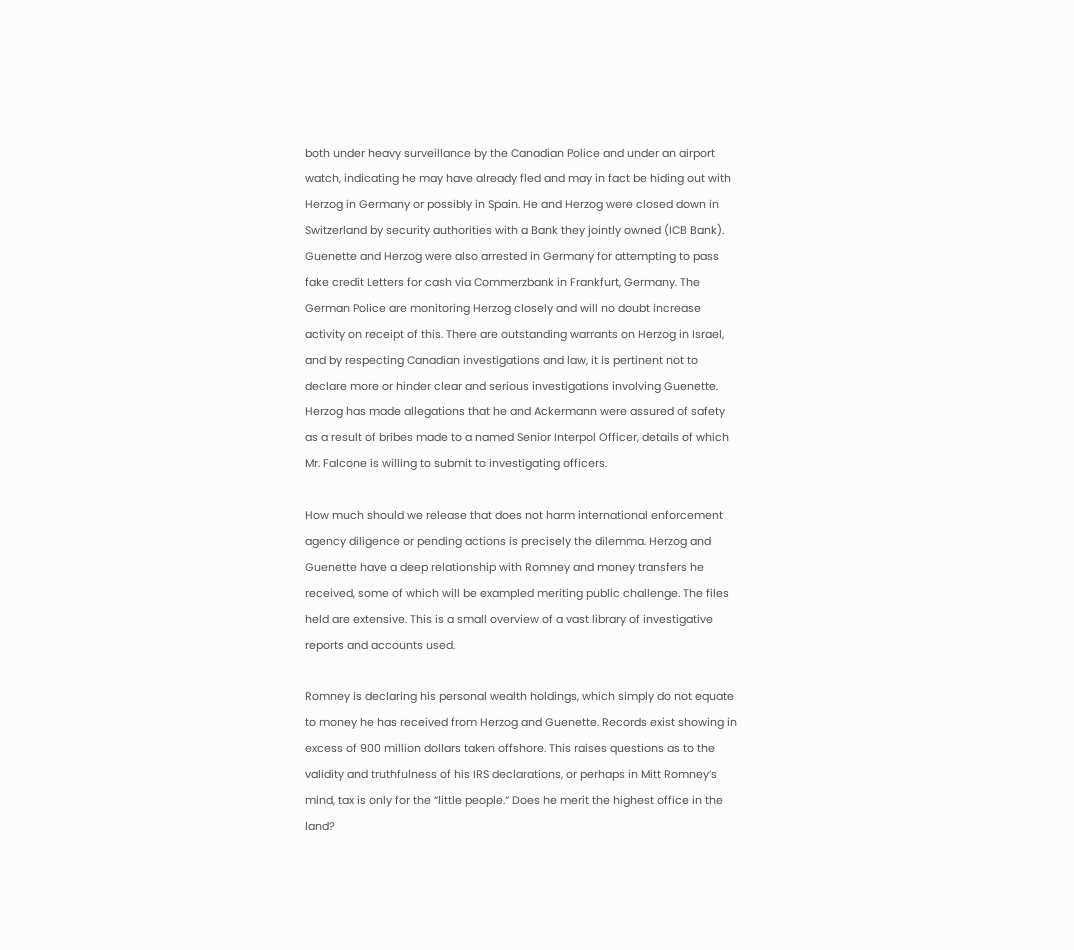both under heavy surveillance by the Canadian Police and under an airport watch, indicating he may have already fled and may in fact be hiding out with Herzog in Germany or possibly in Spain. He and Herzog were closed down in Switzerland by security authorities with a Bank they jointly owned (ICB Bank). Guenette and Herzog were also arrested in Germany for attempting to pass fake credit Letters for cash via Commerzbank in Frankfurt, Germany. The German Police are monitoring Herzog closely and will no doubt increase activity on receipt of this. There are outstanding warrants on Herzog in Israel, and by respecting Canadian investigations and law, it is pertinent not to declare more or hinder clear and serious investigations involving Guenette. Herzog has made allegations that he and Ackermann were assured of safety as a result of bribes made to a named Senior Interpol Officer, details of which Mr. Falcone is willing to submit to investigating officers.

How much should we release that does not harm international enforcement agency diligence or pending actions is precisely the dilemma. Herzog and Guenette have a deep relationship with Romney and money transfers he received, some of which will be exampled meriting public challenge. The files held are extensive. This is a small overview of a vast library of investigative reports and accounts used.

Romney is declaring his personal wealth holdings, which simply do not equate to money he has received from Herzog and Guenette. Records exist showing in excess of 900 million dollars taken offshore. This raises questions as to the validity and truthfulness of his IRS declarations, or perhaps in Mitt Romney’s mind, tax is only for the “little people.“ Does he merit the highest office in the land?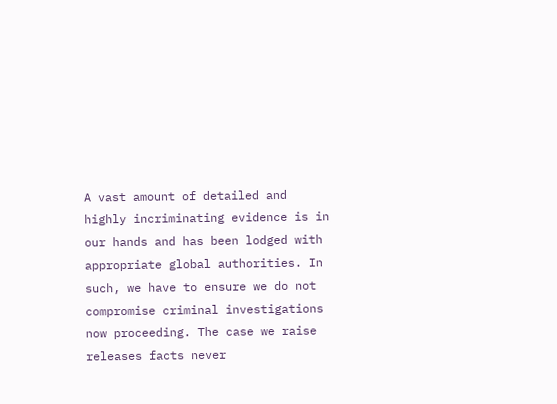A vast amount of detailed and highly incriminating evidence is in our hands and has been lodged with appropriate global authorities. In such, we have to ensure we do not compromise criminal investigations now proceeding. The case we raise releases facts never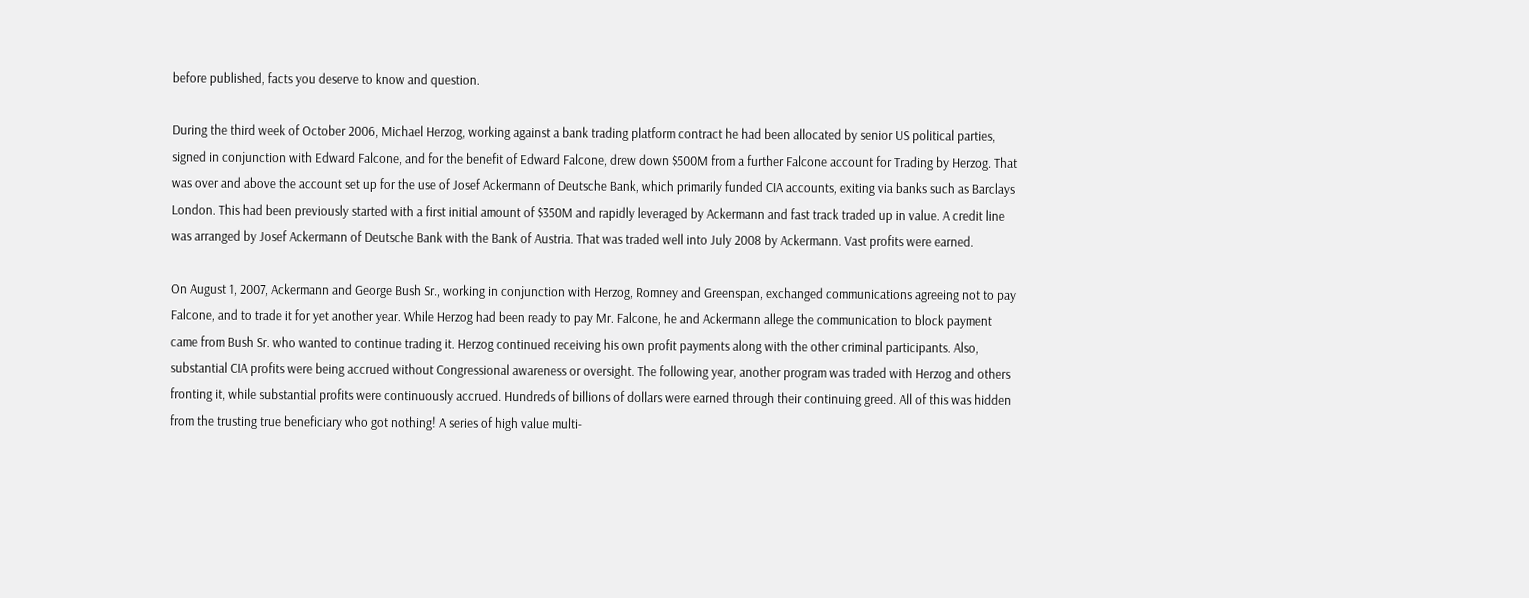before published, facts you deserve to know and question.

During the third week of October 2006, Michael Herzog, working against a bank trading platform contract he had been allocated by senior US political parties, signed in conjunction with Edward Falcone, and for the benefit of Edward Falcone, drew down $500M from a further Falcone account for Trading by Herzog. That was over and above the account set up for the use of Josef Ackermann of Deutsche Bank, which primarily funded CIA accounts, exiting via banks such as Barclays London. This had been previously started with a first initial amount of $350M and rapidly leveraged by Ackermann and fast track traded up in value. A credit line was arranged by Josef Ackermann of Deutsche Bank with the Bank of Austria. That was traded well into July 2008 by Ackermann. Vast profits were earned.

On August 1, 2007, Ackermann and George Bush Sr., working in conjunction with Herzog, Romney and Greenspan, exchanged communications agreeing not to pay Falcone, and to trade it for yet another year. While Herzog had been ready to pay Mr. Falcone, he and Ackermann allege the communication to block payment came from Bush Sr. who wanted to continue trading it. Herzog continued receiving his own profit payments along with the other criminal participants. Also, substantial CIA profits were being accrued without Congressional awareness or oversight. The following year, another program was traded with Herzog and others fronting it, while substantial profits were continuously accrued. Hundreds of billions of dollars were earned through their continuing greed. All of this was hidden from the trusting true beneficiary who got nothing! A series of high value multi-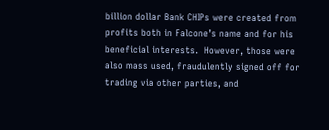billion dollar Bank CHIPs were created from profits both in Falcone’s name and for his beneficial interests.  However, those were also mass used, fraudulently signed off for trading via other parties, and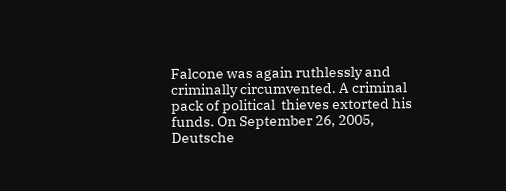Falcone was again ruthlessly and criminally circumvented. A criminal pack of political  thieves extorted his funds. On September 26, 2005, Deutsche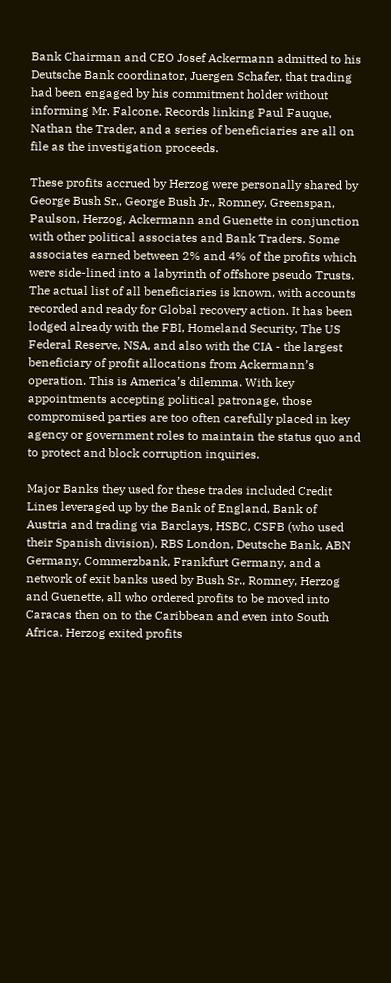Bank Chairman and CEO Josef Ackermann admitted to his Deutsche Bank coordinator, Juergen Schafer, that trading had been engaged by his commitment holder without informing Mr. Falcone. Records linking Paul Fauque, Nathan the Trader, and a series of beneficiaries are all on file as the investigation proceeds.

These profits accrued by Herzog were personally shared by George Bush Sr., George Bush Jr., Romney, Greenspan, Paulson, Herzog, Ackermann and Guenette in conjunction with other political associates and Bank Traders. Some associates earned between 2% and 4% of the profits which were side-lined into a labyrinth of offshore pseudo Trusts. The actual list of all beneficiaries is known, with accounts recorded and ready for Global recovery action. It has been lodged already with the FBI, Homeland Security, The US Federal Reserve, NSA, and also with the CIA - the largest beneficiary of profit allocations from Ackermann’s operation. This is America’s dilemma. With key appointments accepting political patronage, those compromised parties are too often carefully placed in key agency or government roles to maintain the status quo and to protect and block corruption inquiries.

Major Banks they used for these trades included Credit Lines leveraged up by the Bank of England, Bank of Austria and trading via Barclays, HSBC, CSFB (who used their Spanish division), RBS London, Deutsche Bank, ABN Germany, Commerzbank, Frankfurt Germany, and a network of exit banks used by Bush Sr., Romney, Herzog and Guenette, all who ordered profits to be moved into Caracas then on to the Caribbean and even into South Africa. Herzog exited profits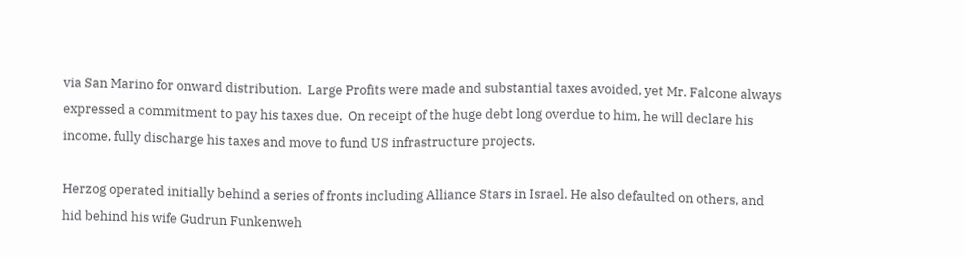via San Marino for onward distribution.  Large Profits were made and substantial taxes avoided, yet Mr. Falcone always expressed a commitment to pay his taxes due.  On receipt of the huge debt long overdue to him, he will declare his income, fully discharge his taxes and move to fund US infrastructure projects.

Herzog operated initially behind a series of fronts including Alliance Stars in Israel. He also defaulted on others, and hid behind his wife Gudrun Funkenweh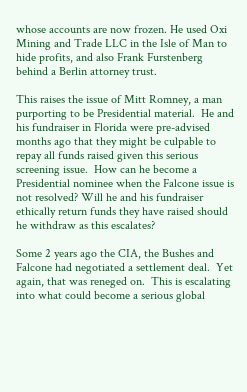whose accounts are now frozen. He used Oxi Mining and Trade LLC in the Isle of Man to hide profits, and also Frank Furstenberg behind a Berlin attorney trust.

This raises the issue of Mitt Romney, a man purporting to be Presidential material.  He and his fundraiser in Florida were pre-advised months ago that they might be culpable to repay all funds raised given this serious screening issue.  How can he become a Presidential nominee when the Falcone issue is not resolved? Will he and his fundraiser ethically return funds they have raised should he withdraw as this escalates?

Some 2 years ago the CIA, the Bushes and Falcone had negotiated a settlement deal.  Yet again, that was reneged on.  This is escalating into what could become a serious global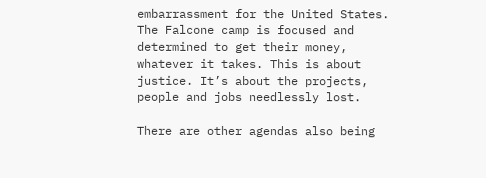embarrassment for the United States. The Falcone camp is focused and determined to get their money, whatever it takes. This is about justice. It’s about the projects, people and jobs needlessly lost.

There are other agendas also being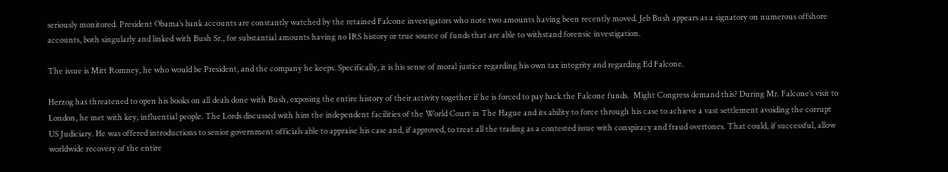seriously monitored. President Obama’s bank accounts are constantly watched by the retained Falcone investigators who note two amounts having been recently moved. Jeb Bush appears as a signatory on numerous offshore accounts, both singularly and linked with Bush Sr., for substantial amounts having no IRS history or true source of funds that are able to withstand forensic investigation.

The issue is Mitt Romney, he who would be President, and the company he keeps. Specifically, it is his sense of moral justice regarding his own tax integrity and regarding Ed Falcone.

Herzog has threatened to open his books on all deals done with Bush, exposing the entire history of their activity together if he is forced to pay back the Falcone funds.  Might Congress demand this? During Mr. Falcone’s visit to London, he met with key, influential people. The Lords discussed with him the independent facilities of the World Court in The Hague and its ability to force through his case to achieve a vast settlement avoiding the corrupt US Judiciary. He was offered introductions to senior government officials able to appraise his case and, if approved, to treat all the trading as a contested issue with conspiracy and fraud overtones. That could, if successful, allow worldwide recovery of the entire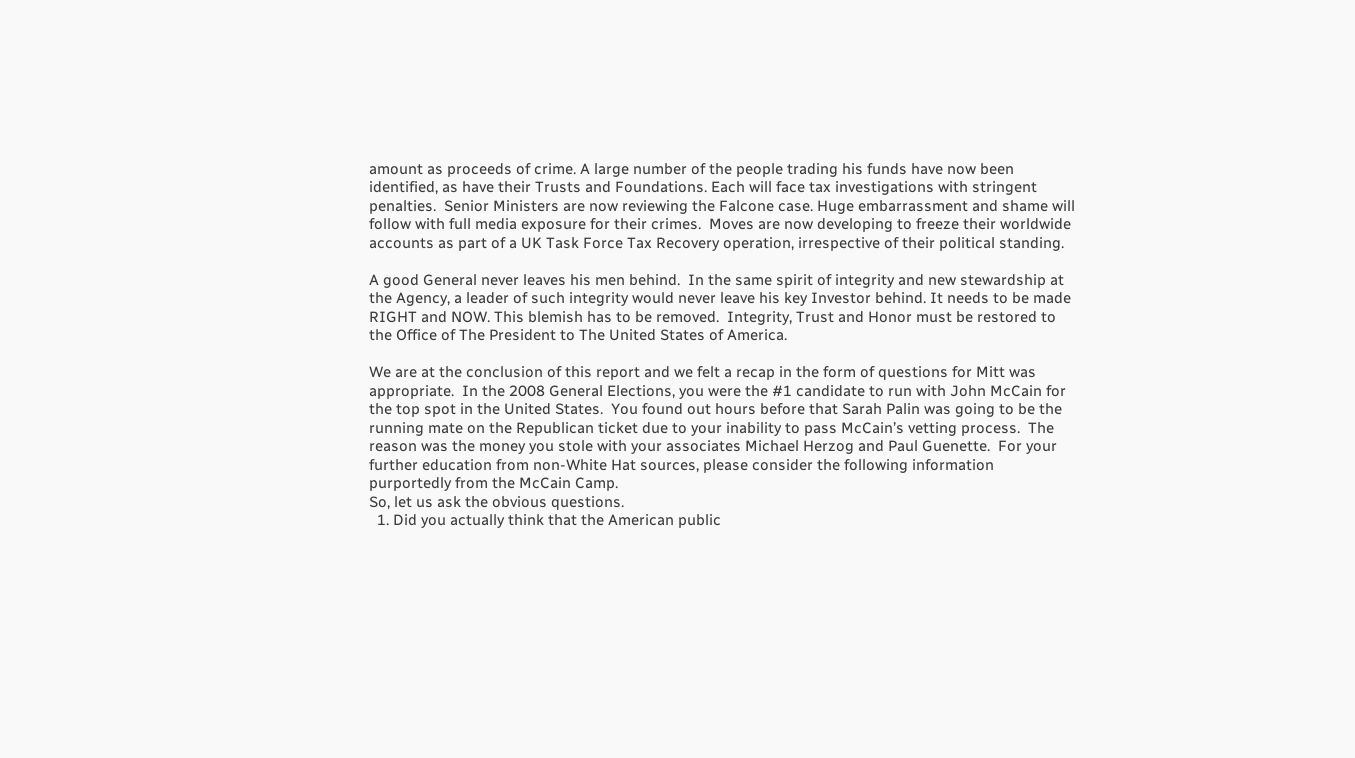amount as proceeds of crime. A large number of the people trading his funds have now been identified, as have their Trusts and Foundations. Each will face tax investigations with stringent penalties.  Senior Ministers are now reviewing the Falcone case. Huge embarrassment and shame will follow with full media exposure for their crimes.  Moves are now developing to freeze their worldwide accounts as part of a UK Task Force Tax Recovery operation, irrespective of their political standing.

A good General never leaves his men behind.  In the same spirit of integrity and new stewardship at the Agency, a leader of such integrity would never leave his key Investor behind. It needs to be made RIGHT and NOW. This blemish has to be removed.  Integrity, Trust and Honor must be restored to the Office of The President to The United States of America.

We are at the conclusion of this report and we felt a recap in the form of questions for Mitt was appropriate.  In the 2008 General Elections, you were the #1 candidate to run with John McCain for the top spot in the United States.  You found out hours before that Sarah Palin was going to be the running mate on the Republican ticket due to your inability to pass McCain’s vetting process.  The reason was the money you stole with your associates Michael Herzog and Paul Guenette.  For your further education from non-White Hat sources, please consider the following information purportedly from the McCain Camp.
So, let us ask the obvious questions.
  1. Did you actually think that the American public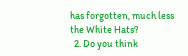has forgotten, much less the White Hats?
  2. Do you think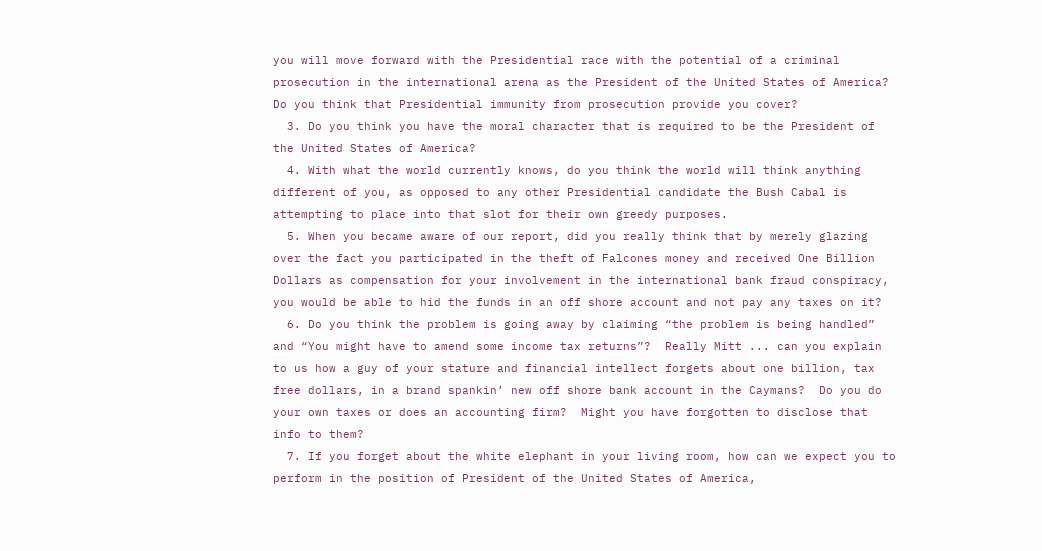you will move forward with the Presidential race with the potential of a criminal   prosecution in the international arena as the President of the United States of America? Do you think that Presidential immunity from prosecution provide you cover?
  3. Do you think you have the moral character that is required to be the President of the United States of America?
  4. With what the world currently knows, do you think the world will think anything different of you, as opposed to any other Presidential candidate the Bush Cabal is attempting to place into that slot for their own greedy purposes.
  5. When you became aware of our report, did you really think that by merely glazing over the fact you participated in the theft of Falcones money and received One Billion Dollars as compensation for your involvement in the international bank fraud conspiracy, you would be able to hid the funds in an off shore account and not pay any taxes on it?
  6. Do you think the problem is going away by claiming “the problem is being handled” and “You might have to amend some income tax returns”?  Really Mitt ... can you explain to us how a guy of your stature and financial intellect forgets about one billion, tax free dollars, in a brand spankin’ new off shore bank account in the Caymans?  Do you do your own taxes or does an accounting firm?  Might you have forgotten to disclose that info to them?
  7. If you forget about the white elephant in your living room, how can we expect you to perform in the position of President of the United States of America,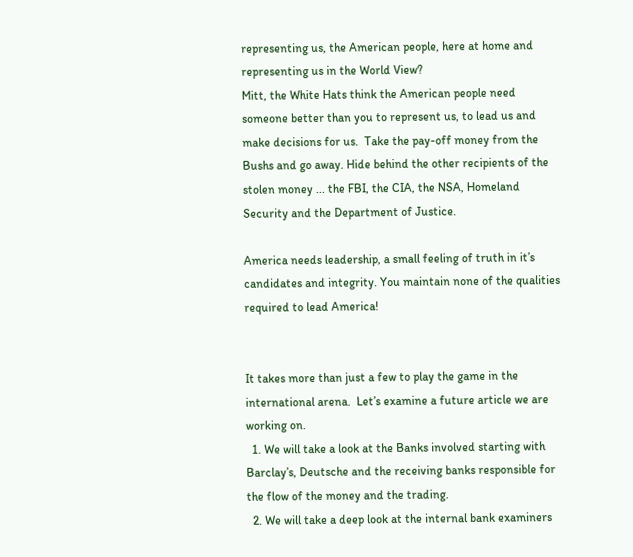representing us, the American people, here at home and representing us in the World View?
Mitt, the White Hats think the American people need someone better than you to represent us, to lead us and make decisions for us.  Take the pay-off money from the Bushs and go away. Hide behind the other recipients of the stolen money ... the FBI, the CIA, the NSA, Homeland Security and the Department of Justice.

America needs leadership, a small feeling of truth in it’s candidates and integrity. You maintain none of the qualities required to lead America!


It takes more than just a few to play the game in the international arena.  Let’s examine a future article we are working on.
  1. We will take a look at the Banks involved starting with Barclay’s, Deutsche and the receiving banks responsible for the flow of the money and the trading.
  2. We will take a deep look at the internal bank examiners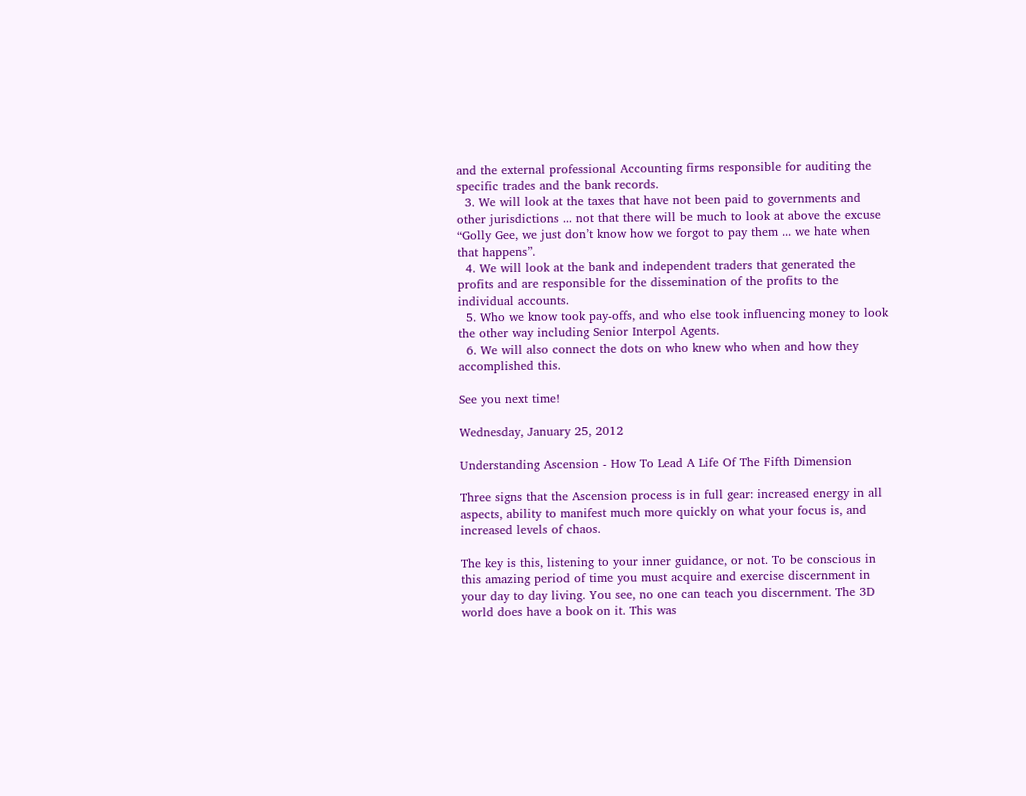and the external professional Accounting firms responsible for auditing the specific trades and the bank records.
  3. We will look at the taxes that have not been paid to governments and other jurisdictions ... not that there will be much to look at above the excuse “Golly Gee, we just don’t know how we forgot to pay them ... we hate when that happens”.
  4. We will look at the bank and independent traders that generated the profits and are responsible for the dissemination of the profits to the individual accounts.
  5. Who we know took pay-offs, and who else took influencing money to look the other way including Senior Interpol Agents.
  6. We will also connect the dots on who knew who when and how they accomplished this.

See you next time!

Wednesday, January 25, 2012

Understanding Ascension - How To Lead A Life Of The Fifth Dimension

Three signs that the Ascension process is in full gear: increased energy in all aspects, ability to manifest much more quickly on what your focus is, and increased levels of chaos.

The key is this, listening to your inner guidance, or not. To be conscious in this amazing period of time you must acquire and exercise discernment in your day to day living. You see, no one can teach you discernment. The 3D world does have a book on it. This was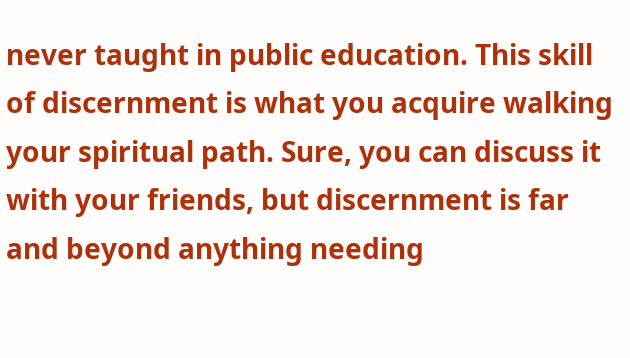never taught in public education. This skill of discernment is what you acquire walking your spiritual path. Sure, you can discuss it with your friends, but discernment is far and beyond anything needing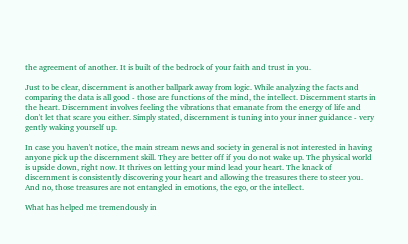the agreement of another. It is built of the bedrock of your faith and trust in you.

Just to be clear, discernment is another ballpark away from logic. While analyzing the facts and comparing the data is all good - those are functions of the mind, the intellect. Discernment starts in the heart. Discernment involves feeling the vibrations that emanate from the energy of life and don't let that scare you either. Simply stated, discernment is tuning into your inner guidance - very gently waking yourself up.

In case you haven't notice, the main stream news and society in general is not interested in having anyone pick up the discernment skill. They are better off if you do not wake up. The physical world is upside down, right now. It thrives on letting your mind lead your heart. The knack of discernment is consistently discovering your heart and allowing the treasures there to steer you. And no, those treasures are not entangled in emotions, the ego, or the intellect.

What has helped me tremendously in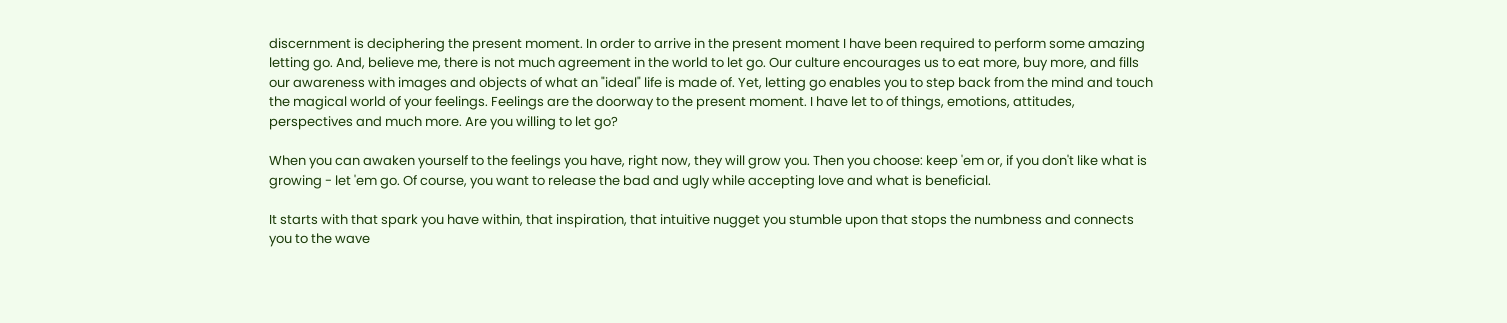discernment is deciphering the present moment. In order to arrive in the present moment I have been required to perform some amazing letting go. And, believe me, there is not much agreement in the world to let go. Our culture encourages us to eat more, buy more, and fills our awareness with images and objects of what an "ideal" life is made of. Yet, letting go enables you to step back from the mind and touch the magical world of your feelings. Feelings are the doorway to the present moment. I have let to of things, emotions, attitudes, perspectives and much more. Are you willing to let go?

When you can awaken yourself to the feelings you have, right now, they will grow you. Then you choose: keep 'em or, if you don't like what is growing - let 'em go. Of course, you want to release the bad and ugly while accepting love and what is beneficial.

It starts with that spark you have within, that inspiration, that intuitive nugget you stumble upon that stops the numbness and connects you to the wave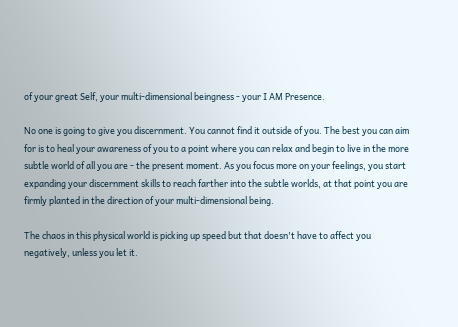of your great Self, your multi-dimensional beingness - your I AM Presence.

No one is going to give you discernment. You cannot find it outside of you. The best you can aim for is to heal your awareness of you to a point where you can relax and begin to live in the more subtle world of all you are - the present moment. As you focus more on your feelings, you start expanding your discernment skills to reach farther into the subtle worlds, at that point you are firmly planted in the direction of your multi-dimensional being.

The chaos in this physical world is picking up speed but that doesn't have to affect you negatively, unless you let it.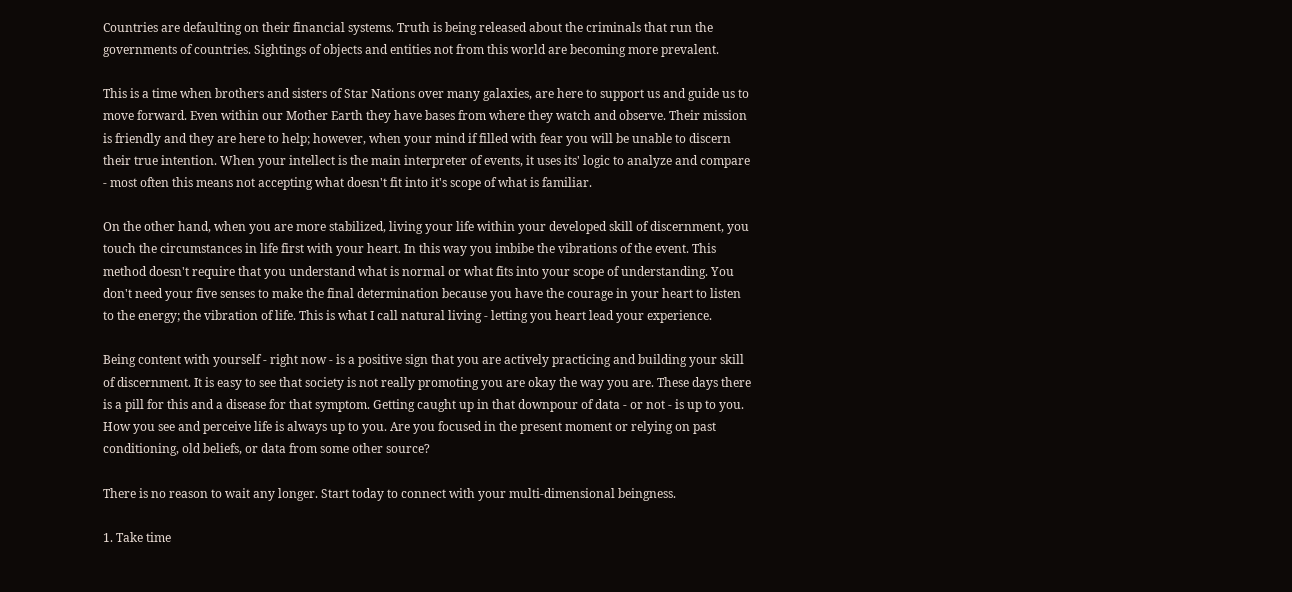Countries are defaulting on their financial systems. Truth is being released about the criminals that run the governments of countries. Sightings of objects and entities not from this world are becoming more prevalent.

This is a time when brothers and sisters of Star Nations over many galaxies, are here to support us and guide us to move forward. Even within our Mother Earth they have bases from where they watch and observe. Their mission is friendly and they are here to help; however, when your mind if filled with fear you will be unable to discern their true intention. When your intellect is the main interpreter of events, it uses its' logic to analyze and compare - most often this means not accepting what doesn't fit into it's scope of what is familiar.

On the other hand, when you are more stabilized, living your life within your developed skill of discernment, you touch the circumstances in life first with your heart. In this way you imbibe the vibrations of the event. This method doesn't require that you understand what is normal or what fits into your scope of understanding. You don't need your five senses to make the final determination because you have the courage in your heart to listen to the energy; the vibration of life. This is what I call natural living - letting you heart lead your experience.

Being content with yourself - right now - is a positive sign that you are actively practicing and building your skill of discernment. It is easy to see that society is not really promoting you are okay the way you are. These days there is a pill for this and a disease for that symptom. Getting caught up in that downpour of data - or not - is up to you. How you see and perceive life is always up to you. Are you focused in the present moment or relying on past conditioning, old beliefs, or data from some other source?

There is no reason to wait any longer. Start today to connect with your multi-dimensional beingness.

1. Take time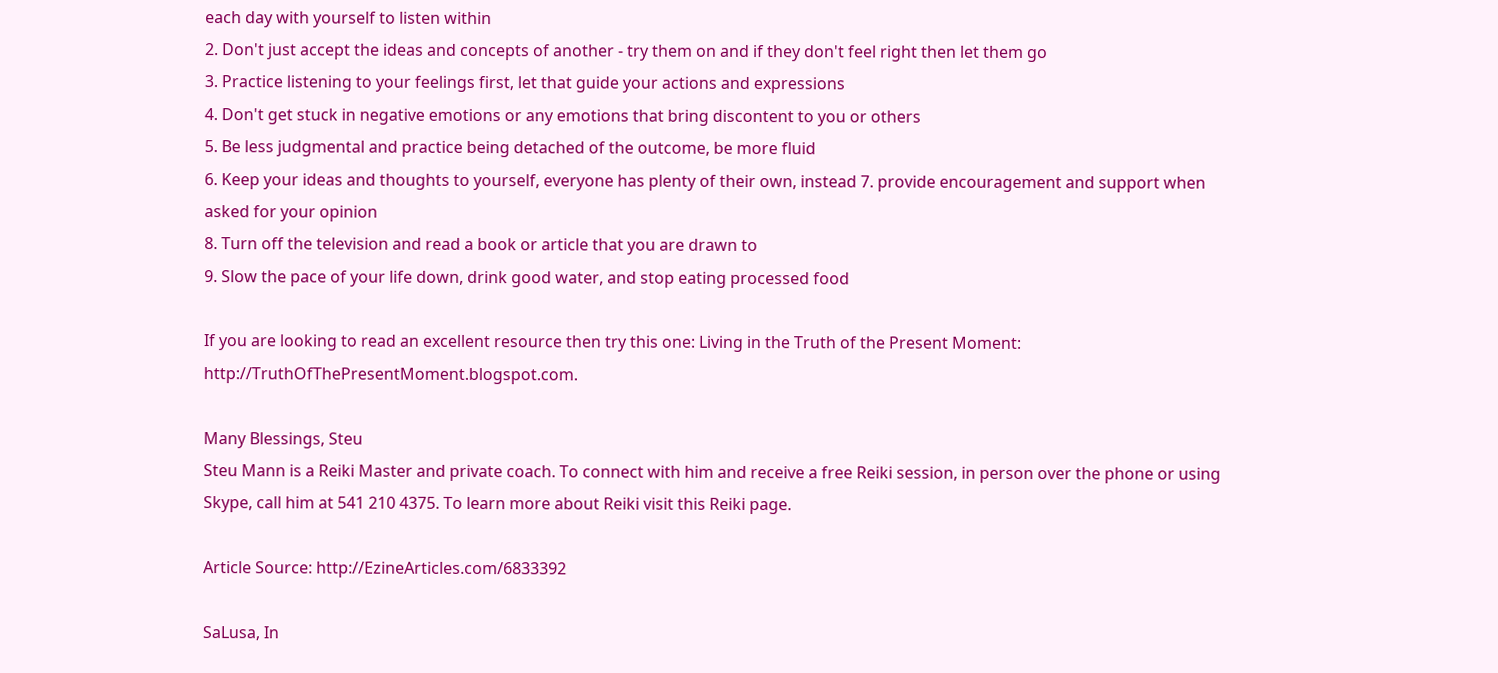each day with yourself to listen within
2. Don't just accept the ideas and concepts of another - try them on and if they don't feel right then let them go
3. Practice listening to your feelings first, let that guide your actions and expressions
4. Don't get stuck in negative emotions or any emotions that bring discontent to you or others
5. Be less judgmental and practice being detached of the outcome, be more fluid
6. Keep your ideas and thoughts to yourself, everyone has plenty of their own, instead 7. provide encouragement and support when asked for your opinion
8. Turn off the television and read a book or article that you are drawn to
9. Slow the pace of your life down, drink good water, and stop eating processed food

If you are looking to read an excellent resource then try this one: Living in the Truth of the Present Moment: http://TruthOfThePresentMoment.blogspot.com.

Many Blessings, Steu
Steu Mann is a Reiki Master and private coach. To connect with him and receive a free Reiki session, in person over the phone or using Skype, call him at 541 210 4375. To learn more about Reiki visit this Reiki page.

Article Source: http://EzineArticles.com/6833392

SaLusa, In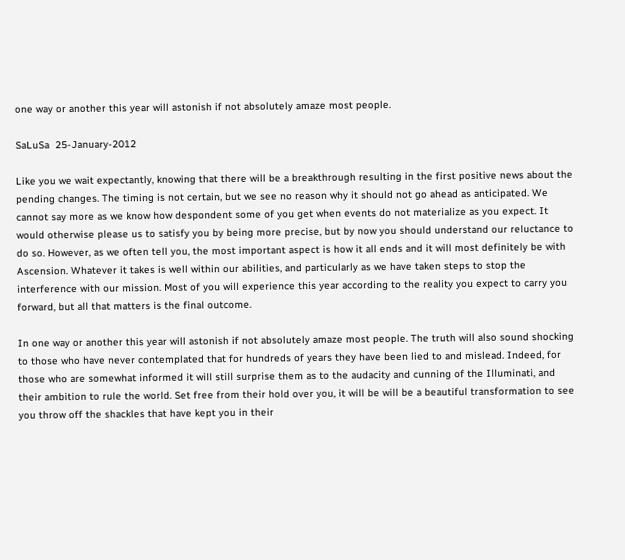one way or another this year will astonish if not absolutely amaze most people.

SaLuSa  25-January-2012

Like you we wait expectantly, knowing that there will be a breakthrough resulting in the first positive news about the pending changes. The timing is not certain, but we see no reason why it should not go ahead as anticipated. We cannot say more as we know how despondent some of you get when events do not materialize as you expect. It would otherwise please us to satisfy you by being more precise, but by now you should understand our reluctance to do so. However, as we often tell you, the most important aspect is how it all ends and it will most definitely be with Ascension. Whatever it takes is well within our abilities, and particularly as we have taken steps to stop the interference with our mission. Most of you will experience this year according to the reality you expect to carry you forward, but all that matters is the final outcome.

In one way or another this year will astonish if not absolutely amaze most people. The truth will also sound shocking to those who have never contemplated that for hundreds of years they have been lied to and mislead. Indeed, for those who are somewhat informed it will still surprise them as to the audacity and cunning of the Illuminati, and their ambition to rule the world. Set free from their hold over you, it will be will be a beautiful transformation to see you throw off the shackles that have kept you in their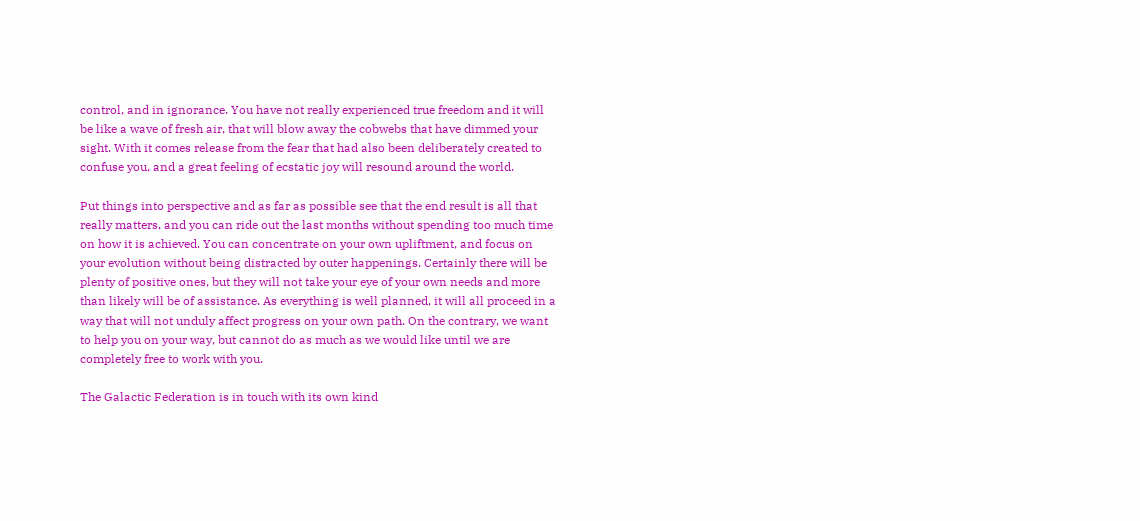control, and in ignorance. You have not really experienced true freedom and it will be like a wave of fresh air, that will blow away the cobwebs that have dimmed your sight. With it comes release from the fear that had also been deliberately created to confuse you, and a great feeling of ecstatic joy will resound around the world.

Put things into perspective and as far as possible see that the end result is all that really matters, and you can ride out the last months without spending too much time on how it is achieved. You can concentrate on your own upliftment, and focus on your evolution without being distracted by outer happenings. Certainly there will be plenty of positive ones, but they will not take your eye of your own needs and more than likely will be of assistance. As everything is well planned, it will all proceed in a way that will not unduly affect progress on your own path. On the contrary, we want to help you on your way, but cannot do as much as we would like until we are completely free to work with you.

The Galactic Federation is in touch with its own kind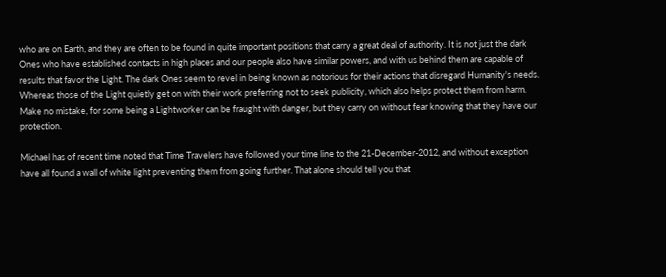who are on Earth, and they are often to be found in quite important positions that carry a great deal of authority. It is not just the dark Ones who have established contacts in high places and our people also have similar powers, and with us behind them are capable of results that favor the Light. The dark Ones seem to revel in being known as notorious for their actions that disregard Humanity's needs. Whereas those of the Light quietly get on with their work preferring not to seek publicity, which also helps protect them from harm. Make no mistake, for some being a Lightworker can be fraught with danger, but they carry on without fear knowing that they have our protection.

Michael has of recent time noted that Time Travelers have followed your time line to the 21-December-2012, and without exception have all found a wall of white light preventing them from going further. That alone should tell you that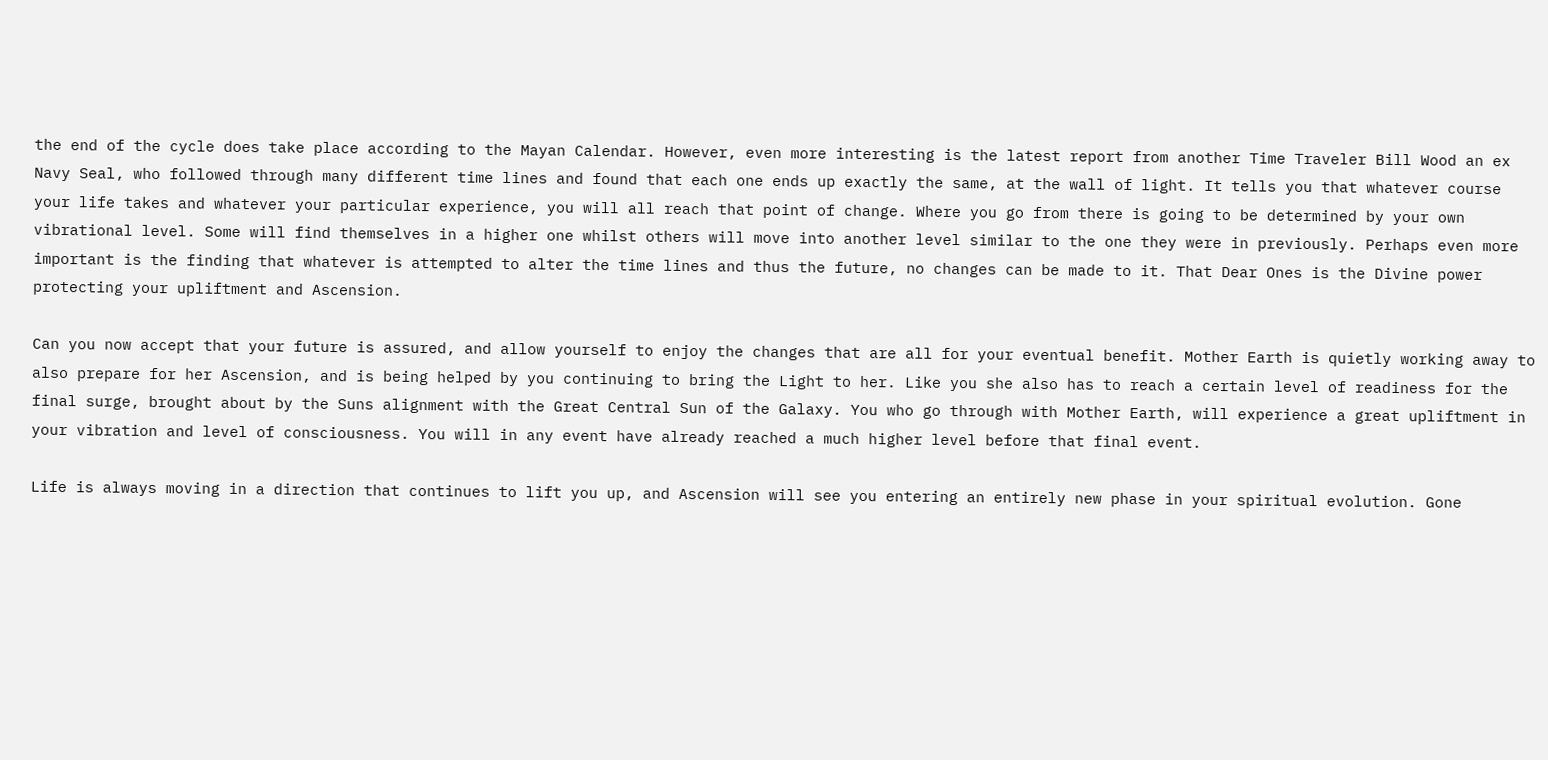the end of the cycle does take place according to the Mayan Calendar. However, even more interesting is the latest report from another Time Traveler Bill Wood an ex Navy Seal, who followed through many different time lines and found that each one ends up exactly the same, at the wall of light. It tells you that whatever course your life takes and whatever your particular experience, you will all reach that point of change. Where you go from there is going to be determined by your own vibrational level. Some will find themselves in a higher one whilst others will move into another level similar to the one they were in previously. Perhaps even more important is the finding that whatever is attempted to alter the time lines and thus the future, no changes can be made to it. That Dear Ones is the Divine power protecting your upliftment and Ascension.

Can you now accept that your future is assured, and allow yourself to enjoy the changes that are all for your eventual benefit. Mother Earth is quietly working away to also prepare for her Ascension, and is being helped by you continuing to bring the Light to her. Like you she also has to reach a certain level of readiness for the final surge, brought about by the Suns alignment with the Great Central Sun of the Galaxy. You who go through with Mother Earth, will experience a great upliftment in your vibration and level of consciousness. You will in any event have already reached a much higher level before that final event.

Life is always moving in a direction that continues to lift you up, and Ascension will see you entering an entirely new phase in your spiritual evolution. Gone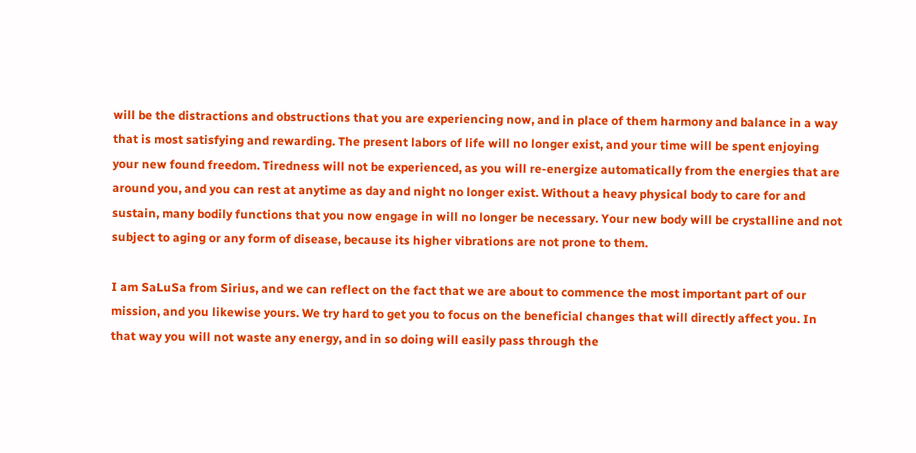will be the distractions and obstructions that you are experiencing now, and in place of them harmony and balance in a way that is most satisfying and rewarding. The present labors of life will no longer exist, and your time will be spent enjoying your new found freedom. Tiredness will not be experienced, as you will re-energize automatically from the energies that are around you, and you can rest at anytime as day and night no longer exist. Without a heavy physical body to care for and sustain, many bodily functions that you now engage in will no longer be necessary. Your new body will be crystalline and not subject to aging or any form of disease, because its higher vibrations are not prone to them.

I am SaLuSa from Sirius, and we can reflect on the fact that we are about to commence the most important part of our mission, and you likewise yours. We try hard to get you to focus on the beneficial changes that will directly affect you. In that way you will not waste any energy, and in so doing will easily pass through the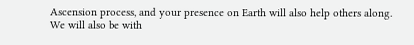Ascension process, and your presence on Earth will also help others along. We will also be with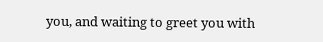you, and waiting to greet you with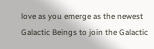love as you emerge as the newest Galactic Beings to join the Galactic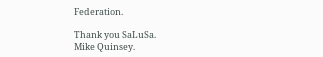Federation.

Thank you SaLuSa.
Mike Quinsey.